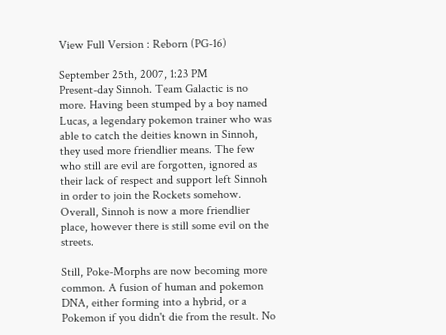View Full Version : Reborn (PG-16)

September 25th, 2007, 1:23 PM
Present-day Sinnoh. Team Galactic is no more. Having been stumped by a boy named Lucas, a legendary pokemon trainer who was able to catch the deities known in Sinnoh, they used more friendlier means. The few who still are evil are forgotten, ignored as their lack of respect and support left Sinnoh in order to join the Rockets somehow. Overall, Sinnoh is now a more friendlier place, however there is still some evil on the streets.

Still, Poke-Morphs are now becoming more common. A fusion of human and pokemon DNA, either forming into a hybrid, or a Pokemon if you didn't die from the result. No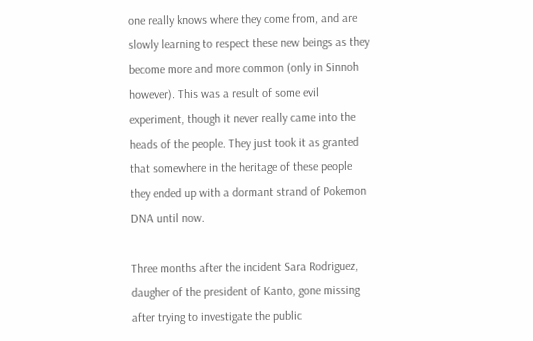one really knows where they come from, and are slowly learning to respect these new beings as they become more and more common (only in Sinnoh however). This was a result of some evil experiment, though it never really came into the heads of the people. They just took it as granted that somewhere in the heritage of these people they ended up with a dormant strand of Pokemon DNA until now.

Three months after the incident Sara Rodriguez, daugher of the president of Kanto, gone missing after trying to investigate the public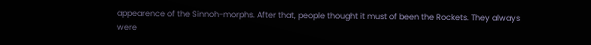appearence of the Sinnoh-morphs. After that, people thought it must of been the Rockets. They always were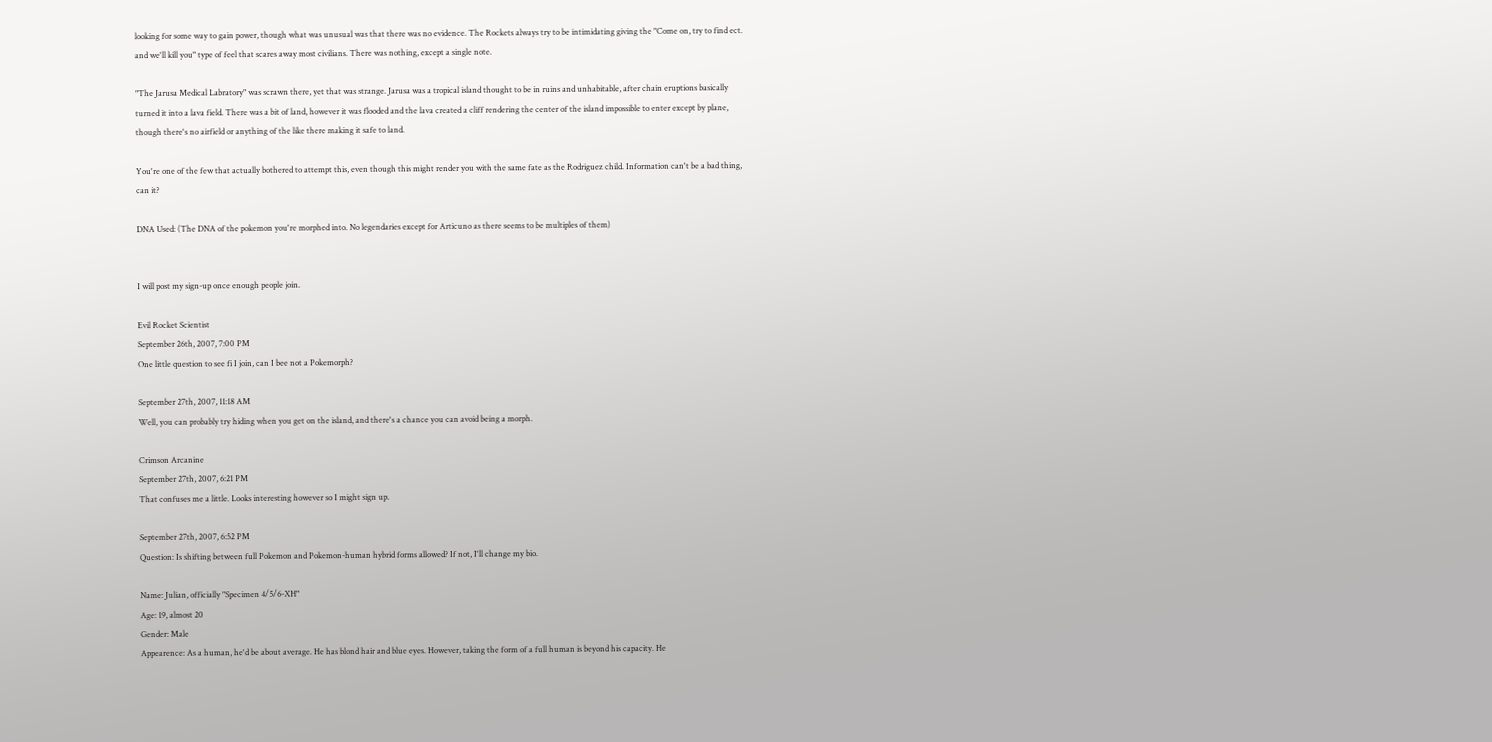looking for some way to gain power, though what was unusual was that there was no evidence. The Rockets always try to be intimidating giving the "Come on, try to find ect. and we'll kill you" type of feel that scares away most civilians. There was nothing, except a single note.

"The Jarusa Medical Labratory" was scrawn there, yet that was strange. Jarusa was a tropical island thought to be in ruins and unhabitable, after chain eruptions basically turned it into a lava field. There was a bit of land, however it was flooded and the lava created a cliff rendering the center of the island impossible to enter except by plane, though there's no airfield or anything of the like there making it safe to land.

You're one of the few that actually bothered to attempt this, even though this might render you with the same fate as the Rodriguez child. Information can't be a bad thing, can it?

DNA Used: (The DNA of the pokemon you're morphed into. No legendaries except for Articuno as there seems to be multiples of them)


I will post my sign-up once enough people join.

Evil Rocket Scientist
September 26th, 2007, 7:00 PM
One little question to see fi I join, can I bee not a Pokemorph?

September 27th, 2007, 11:18 AM
Well, you can probably try hiding when you get on the island, and there's a chance you can avoid being a morph.

Crimson Arcanine
September 27th, 2007, 6:21 PM
That confuses me a little. Looks interesting however so I might sign up.

September 27th, 2007, 6:52 PM
Question: Is shifting between full Pokemon and Pokemon-human hybrid forms allowed? If not, I'll change my bio.

Name: Julian, officially "Specimen 4/5/6-XH"
Age: 19, almost 20
Gender: Male
Appearence: As a human, he'd be about average. He has blond hair and blue eyes. However, taking the form of a full human is beyond his capacity. He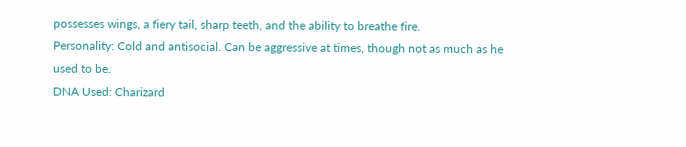possesses wings, a fiery tail, sharp teeth, and the ability to breathe fire.
Personality: Cold and antisocial. Can be aggressive at times, though not as much as he used to be.
DNA Used: Charizard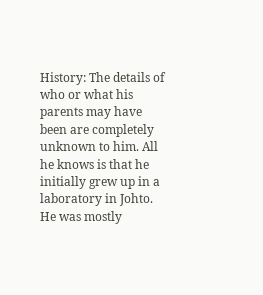History: The details of who or what his parents may have been are completely unknown to him. All he knows is that he initially grew up in a laboratory in Johto. He was mostly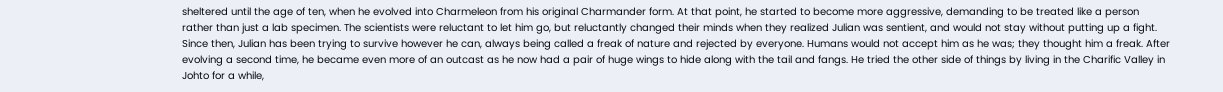sheltered until the age of ten, when he evolved into Charmeleon from his original Charmander form. At that point, he started to become more aggressive, demanding to be treated like a person rather than just a lab specimen. The scientists were reluctant to let him go, but reluctantly changed their minds when they realized Julian was sentient, and would not stay without putting up a fight. Since then, Julian has been trying to survive however he can, always being called a freak of nature and rejected by everyone. Humans would not accept him as he was; they thought him a freak. After evolving a second time, he became even more of an outcast as he now had a pair of huge wings to hide along with the tail and fangs. He tried the other side of things by living in the Charific Valley in Johto for a while,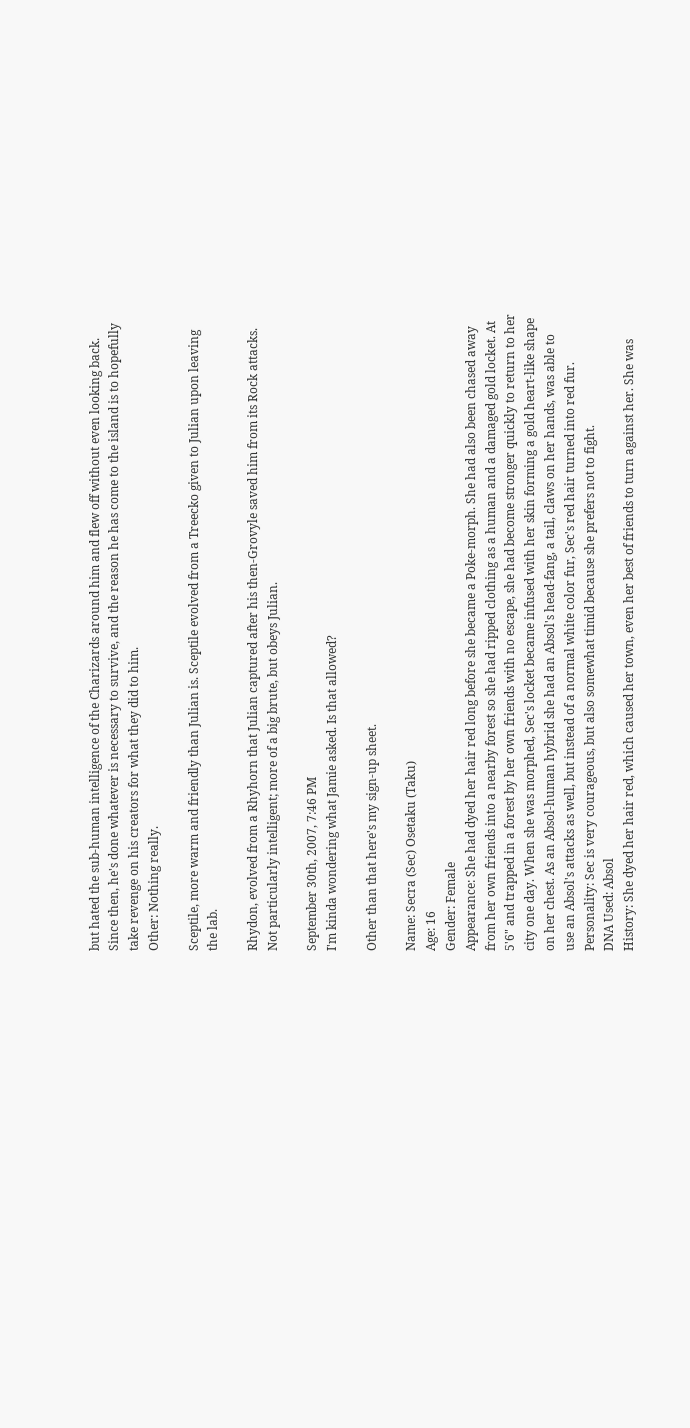but hated the sub-human intelligence of the Charizards around him and flew off without even looking back. Since then, he's done whatever is necessary to survive, and the reason he has come to the island is to hopefully take revenge on his creators for what they did to him.
Other: Nothing really.

Sceptile, more warm and friendly than Julian is. Sceptile evolved from a Treecko given to Julian upon leaving the lab.

Rhydon, evolved from a Rhyhorn that Julian captured after his then-Grovyle saved him from its Rock attacks. Not particularly intelligent; more of a big brute, but obeys Julian.

September 30th, 2007, 7:46 PM
I'm kinda wondering what Jamie asked. Is that allowed?

Other than that here's my sign-up sheet.

Name: Secra (Sec) Osetaku (Taku)
Age: 16
Gender: Female
Appearance: She had dyed her hair red long before she became a Poke-morph. She had also been chased away from her own friends into a nearby forest so she had ripped clothing as a human and a damaged gold locket. At 5'6" and trapped in a forest by her own friends with no escape, she had become stronger quickly to return to her city one day. When she was morphed, Sec's locket became infused with her skin forming a gold heart-like shape on her chest. As an Absol-human hybrid she had an Absol's head-fang, a tail, claws on her hands, was able to use an Absol's attacks as well, but instead of a normal white color fur, Sec's red hair turned into red fur.
Personality: Sec is very courageous, but also somewhat timid because she prefers not to fight.
DNA Used: Absol
History: She dyed her hair red, which caused her town, even her best of friends to turn against her. She was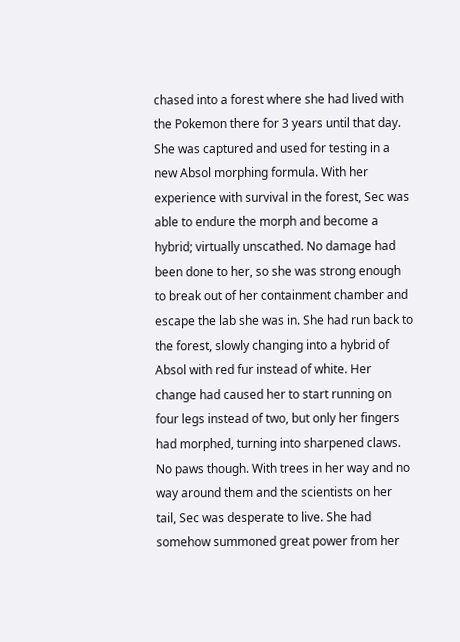chased into a forest where she had lived with the Pokemon there for 3 years until that day. She was captured and used for testing in a new Absol morphing formula. With her experience with survival in the forest, Sec was able to endure the morph and become a hybrid; virtually unscathed. No damage had been done to her, so she was strong enough to break out of her containment chamber and escape the lab she was in. She had run back to the forest, slowly changing into a hybrid of Absol with red fur instead of white. Her change had caused her to start running on four legs instead of two, but only her fingers had morphed, turning into sharpened claws. No paws though. With trees in her way and no way around them and the scientists on her tail, Sec was desperate to live. She had somehow summoned great power from her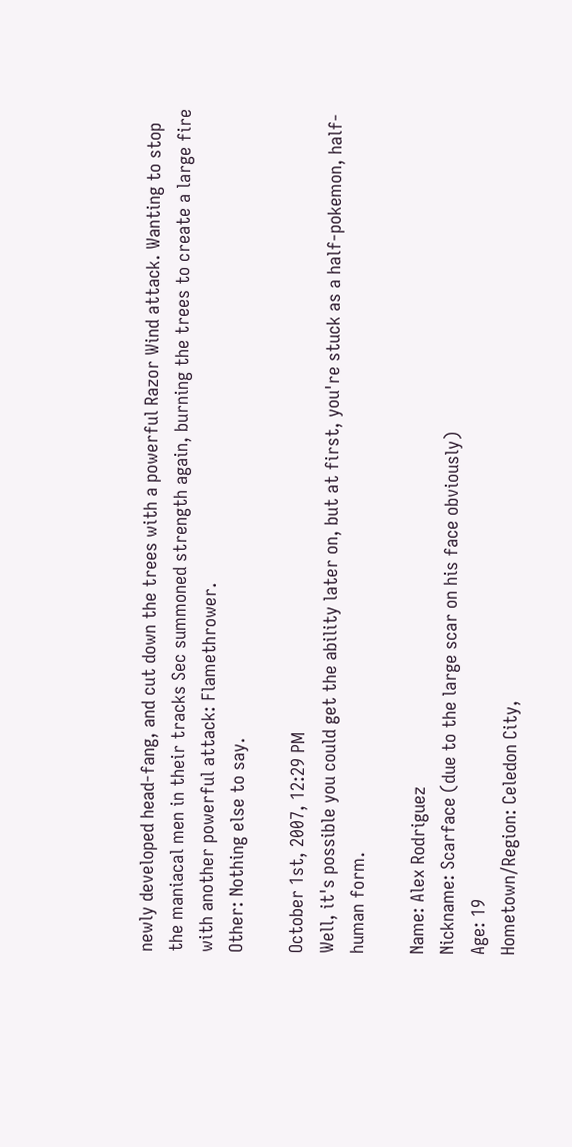newly developed head-fang, and cut down the trees with a powerful Razor Wind attack. Wanting to stop the maniacal men in their tracks Sec summoned strength again, burning the trees to create a large fire with another powerful attack: Flamethrower.
Other: Nothing else to say.

October 1st, 2007, 12:29 PM
Well, it's possible you could get the ability later on, but at first, you're stuck as a half-pokemon, half-human form.

Name: Alex Rodriguez
Nickname: Scarface (due to the large scar on his face obviously)
Age: 19
Hometown/Region: Celedon City,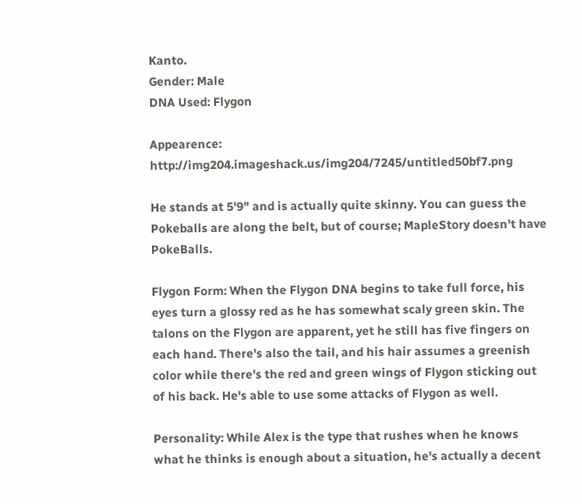Kanto.
Gender: Male
DNA Used: Flygon

Appearence: http://img204.imageshack.us/img204/7245/untitled50bf7.png

He stands at 5'9" and is actually quite skinny. You can guess the Pokeballs are along the belt, but of course; MapleStory doesn't have PokeBalls.

Flygon Form: When the Flygon DNA begins to take full force, his eyes turn a glossy red as he has somewhat scaly green skin. The talons on the Flygon are apparent, yet he still has five fingers on each hand. There's also the tail, and his hair assumes a greenish color while there's the red and green wings of Flygon sticking out of his back. He's able to use some attacks of Flygon as well.

Personality: While Alex is the type that rushes when he knows what he thinks is enough about a situation, he's actually a decent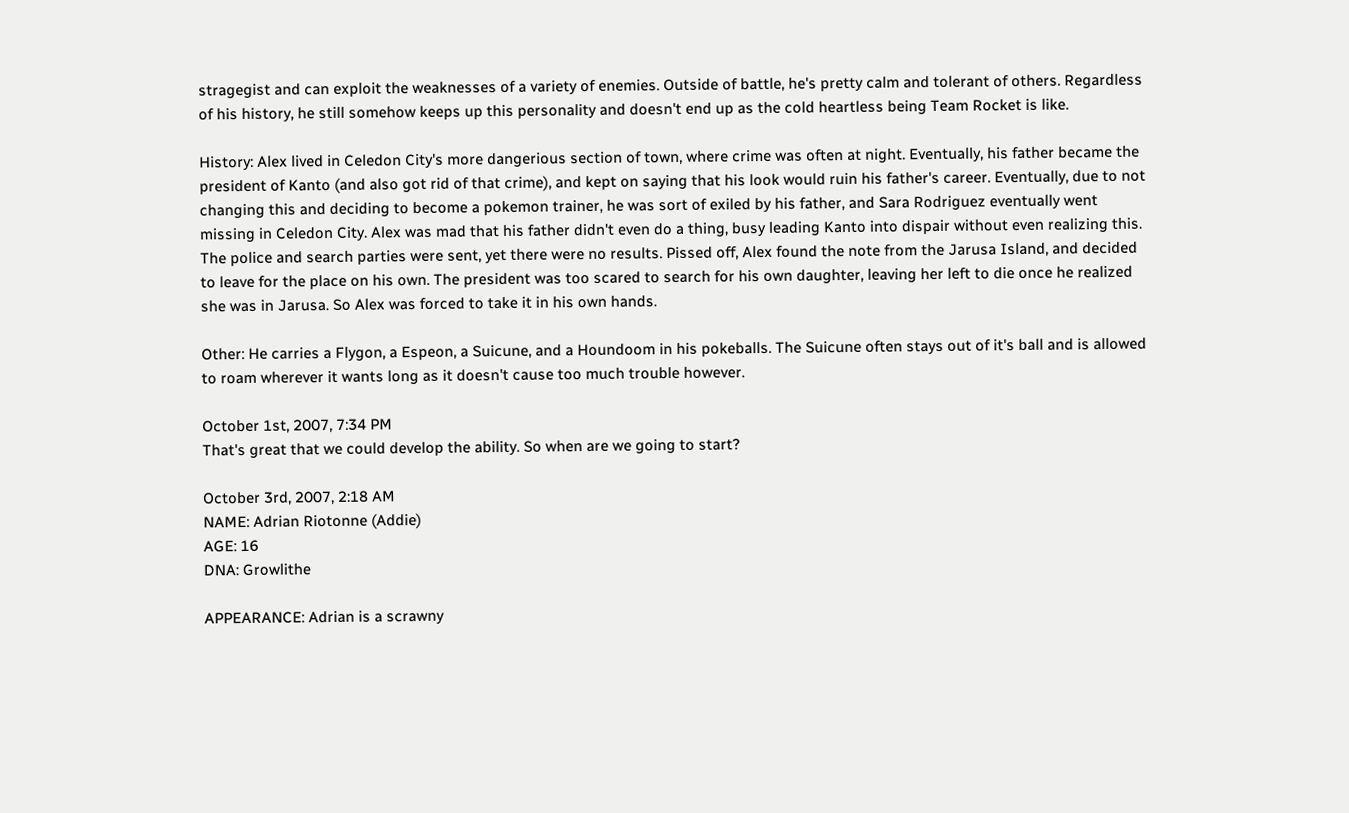stragegist and can exploit the weaknesses of a variety of enemies. Outside of battle, he's pretty calm and tolerant of others. Regardless of his history, he still somehow keeps up this personality and doesn't end up as the cold heartless being Team Rocket is like.

History: Alex lived in Celedon City's more dangerious section of town, where crime was often at night. Eventually, his father became the president of Kanto (and also got rid of that crime), and kept on saying that his look would ruin his father's career. Eventually, due to not changing this and deciding to become a pokemon trainer, he was sort of exiled by his father, and Sara Rodriguez eventually went missing in Celedon City. Alex was mad that his father didn't even do a thing, busy leading Kanto into dispair without even realizing this. The police and search parties were sent, yet there were no results. Pissed off, Alex found the note from the Jarusa Island, and decided to leave for the place on his own. The president was too scared to search for his own daughter, leaving her left to die once he realized she was in Jarusa. So Alex was forced to take it in his own hands.

Other: He carries a Flygon, a Espeon, a Suicune, and a Houndoom in his pokeballs. The Suicune often stays out of it's ball and is allowed to roam wherever it wants long as it doesn't cause too much trouble however.

October 1st, 2007, 7:34 PM
That's great that we could develop the ability. So when are we going to start?

October 3rd, 2007, 2:18 AM
NAME: Adrian Riotonne (Addie)
AGE: 16
DNA: Growlithe

APPEARANCE: Adrian is a scrawny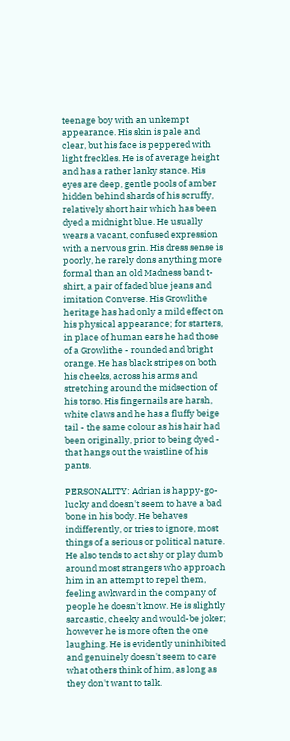teenage boy with an unkempt appearance. His skin is pale and clear, but his face is peppered with light freckles. He is of average height and has a rather lanky stance. His eyes are deep, gentle pools of amber hidden behind shards of his scruffy, relatively short hair which has been dyed a midnight blue. He usually wears a vacant, confused expression with a nervous grin. His dress sense is poorly, he rarely dons anything more formal than an old Madness band t-shirt, a pair of faded blue jeans and imitation Converse. His Growlithe heritage has had only a mild effect on his physical appearance; for starters, in place of human ears he had those of a Growlithe - rounded and bright orange. He has black stripes on both his cheeks, across his arms and stretching around the midsection of his torso. His fingernails are harsh, white claws and he has a fluffy beige tail - the same colour as his hair had been originally, prior to being dyed - that hangs out the waistline of his pants.

PERSONALITY: Adrian is happy-go-lucky and doesn't seem to have a bad bone in his body. He behaves indifferently, or tries to ignore, most things of a serious or political nature. He also tends to act shy or play dumb around most strangers who approach him in an attempt to repel them, feeling awkward in the company of people he doesn't know. He is slightly sarcastic, cheeky and would-be joker; however he is more often the one laughing. He is evidently uninhibited and genuinely doesn't seem to care what others think of him, as long as they don't want to talk.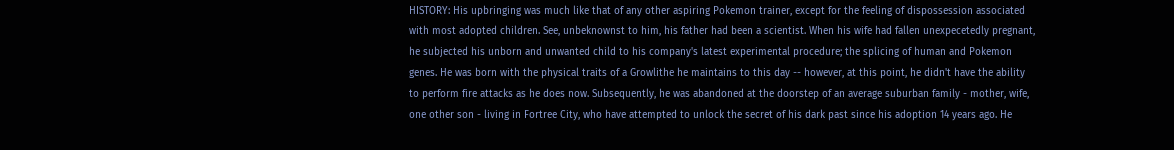HISTORY: His upbringing was much like that of any other aspiring Pokemon trainer, except for the feeling of dispossession associated with most adopted children. See, unbeknownst to him, his father had been a scientist. When his wife had fallen unexpecetedly pregnant, he subjected his unborn and unwanted child to his company's latest experimental procedure; the splicing of human and Pokemon genes. He was born with the physical traits of a Growlithe he maintains to this day -- however, at this point, he didn't have the ability to perform fire attacks as he does now. Subsequently, he was abandoned at the doorstep of an average suburban family - mother, wife, one other son - living in Fortree City, who have attempted to unlock the secret of his dark past since his adoption 14 years ago. He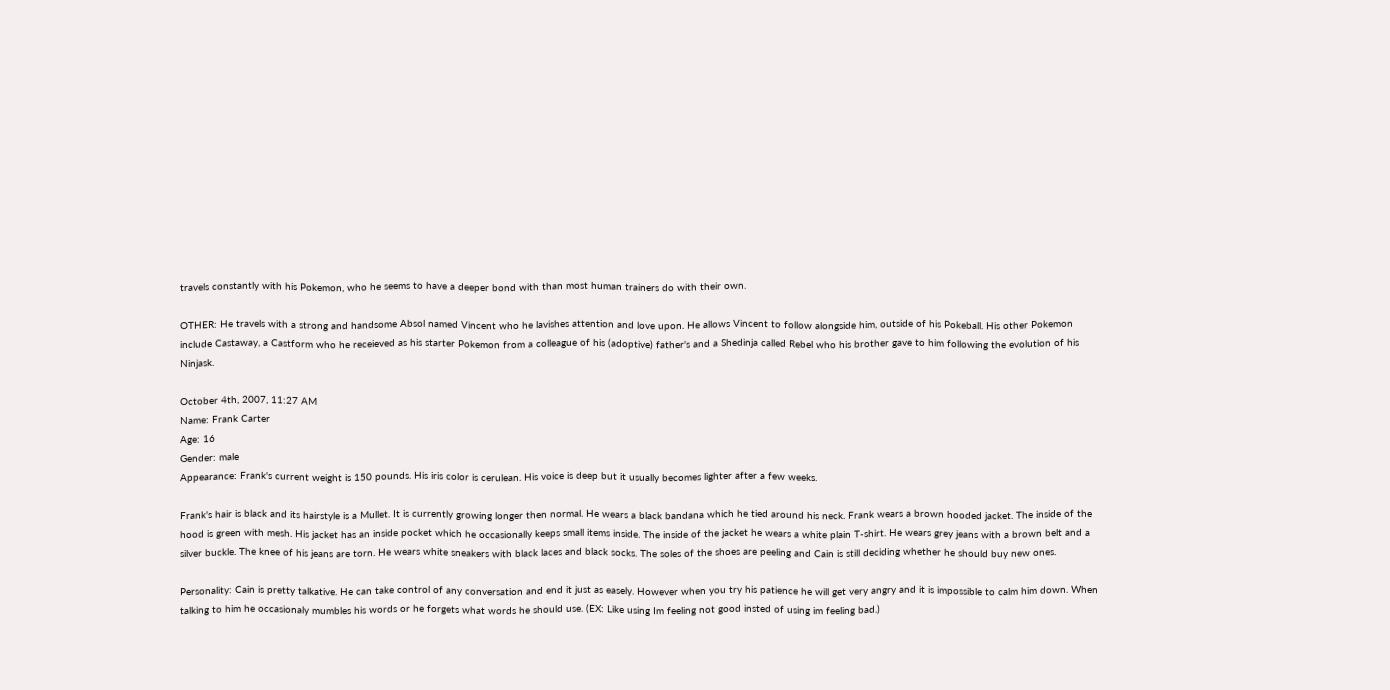travels constantly with his Pokemon, who he seems to have a deeper bond with than most human trainers do with their own.

OTHER: He travels with a strong and handsome Absol named Vincent who he lavishes attention and love upon. He allows Vincent to follow alongside him, outside of his Pokeball. His other Pokemon include Castaway, a Castform who he receieved as his starter Pokemon from a colleague of his (adoptive) father's and a Shedinja called Rebel who his brother gave to him following the evolution of his Ninjask.

October 4th, 2007, 11:27 AM
Name: Frank Carter
Age: 16
Gender: male
Appearance: Frank's current weight is 150 pounds. His iris color is cerulean. His voice is deep but it usually becomes lighter after a few weeks.

Frank's hair is black and its hairstyle is a Mullet. It is currently growing longer then normal. He wears a black bandana which he tied around his neck. Frank wears a brown hooded jacket. The inside of the hood is green with mesh. His jacket has an inside pocket which he occasionally keeps small items inside. The inside of the jacket he wears a white plain T-shirt. He wears grey jeans with a brown belt and a silver buckle. The knee of his jeans are torn. He wears white sneakers with black laces and black socks. The soles of the shoes are peeling and Cain is still deciding whether he should buy new ones.

Personality: Cain is pretty talkative. He can take control of any conversation and end it just as easely. However when you try his patience he will get very angry and it is impossible to calm him down. When talking to him he occasionaly mumbles his words or he forgets what words he should use. (EX: Like using Im feeling not good insted of using im feeling bad.)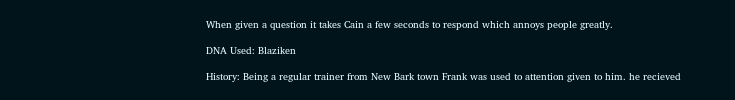When given a question it takes Cain a few seconds to respond which annoys people greatly.

DNA Used: Blaziken

History: Being a regular trainer from New Bark town Frank was used to attention given to him. he recieved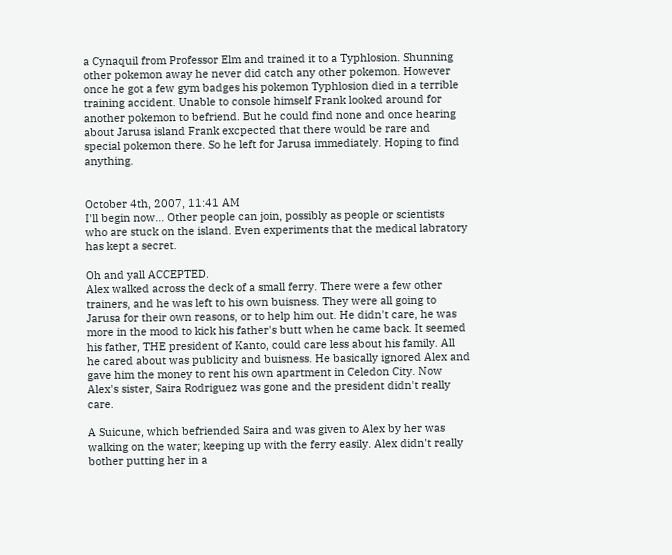a Cynaquil from Professor Elm and trained it to a Typhlosion. Shunning other pokemon away he never did catch any other pokemon. However once he got a few gym badges his pokemon Typhlosion died in a terrible training accident. Unable to console himself Frank looked around for another pokemon to befriend. But he could find none and once hearing about Jarusa island Frank excpected that there would be rare and special pokemon there. So he left for Jarusa immediately. Hoping to find anything.


October 4th, 2007, 11:41 AM
I'll begin now... Other people can join, possibly as people or scientists who are stuck on the island. Even experiments that the medical labratory has kept a secret.

Oh and yall ACCEPTED.
Alex walked across the deck of a small ferry. There were a few other trainers, and he was left to his own buisness. They were all going to Jarusa for their own reasons, or to help him out. He didn't care, he was more in the mood to kick his father's butt when he came back. It seemed his father, THE president of Kanto, could care less about his family. All he cared about was publicity and buisness. He basically ignored Alex and gave him the money to rent his own apartment in Celedon City. Now Alex's sister, Saira Rodriguez was gone and the president didn't really care.

A Suicune, which befriended Saira and was given to Alex by her was walking on the water; keeping up with the ferry easily. Alex didn't really bother putting her in a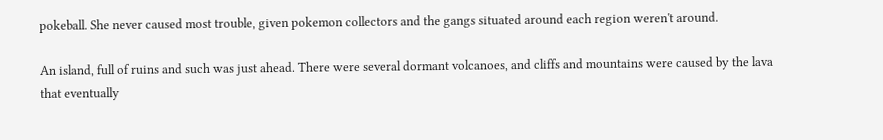pokeball. She never caused most trouble, given pokemon collectors and the gangs situated around each region weren't around.

An island, full of ruins and such was just ahead. There were several dormant volcanoes, and cliffs and mountains were caused by the lava that eventually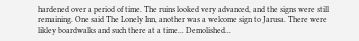hardened over a period of time. The ruins looked very advanced, and the signs were still remaining. One said The Lonely Inn, another was a welcome sign to Jarusa. There were likley boardwalks and such there at a time... Demolished...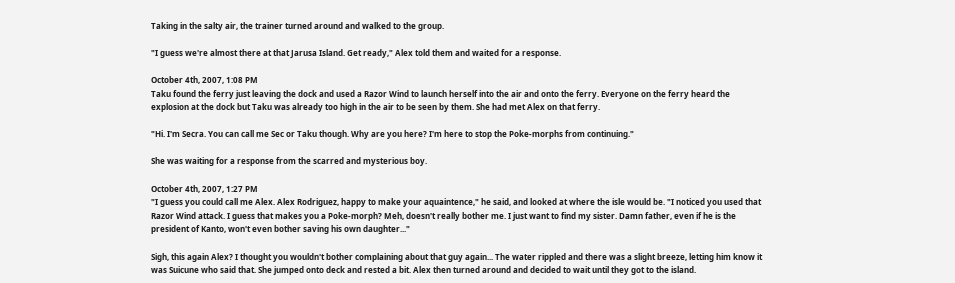Taking in the salty air, the trainer turned around and walked to the group.

"I guess we're almost there at that Jarusa Island. Get ready," Alex told them and waited for a response.

October 4th, 2007, 1:08 PM
Taku found the ferry just leaving the dock and used a Razor Wind to launch herself into the air and onto the ferry. Everyone on the ferry heard the explosion at the dock but Taku was already too high in the air to be seen by them. She had met Alex on that ferry.

"Hi. I'm Secra. You can call me Sec or Taku though. Why are you here? I'm here to stop the Poke-morphs from continuing."

She was waiting for a response from the scarred and mysterious boy.

October 4th, 2007, 1:27 PM
"I guess you could call me Alex. Alex Rodriguez, happy to make your aquaintence," he said, and looked at where the isle would be. "I noticed you used that Razor Wind attack. I guess that makes you a Poke-morph? Meh, doesn't really bother me. I just want to find my sister. Damn father, even if he is the president of Kanto, won't even bother saving his own daughter..."

Sigh, this again Alex? I thought you wouldn't bother complaining about that guy again... The water rippled and there was a slight breeze, letting him know it was Suicune who said that. She jumped onto deck and rested a bit. Alex then turned around and decided to wait until they got to the island.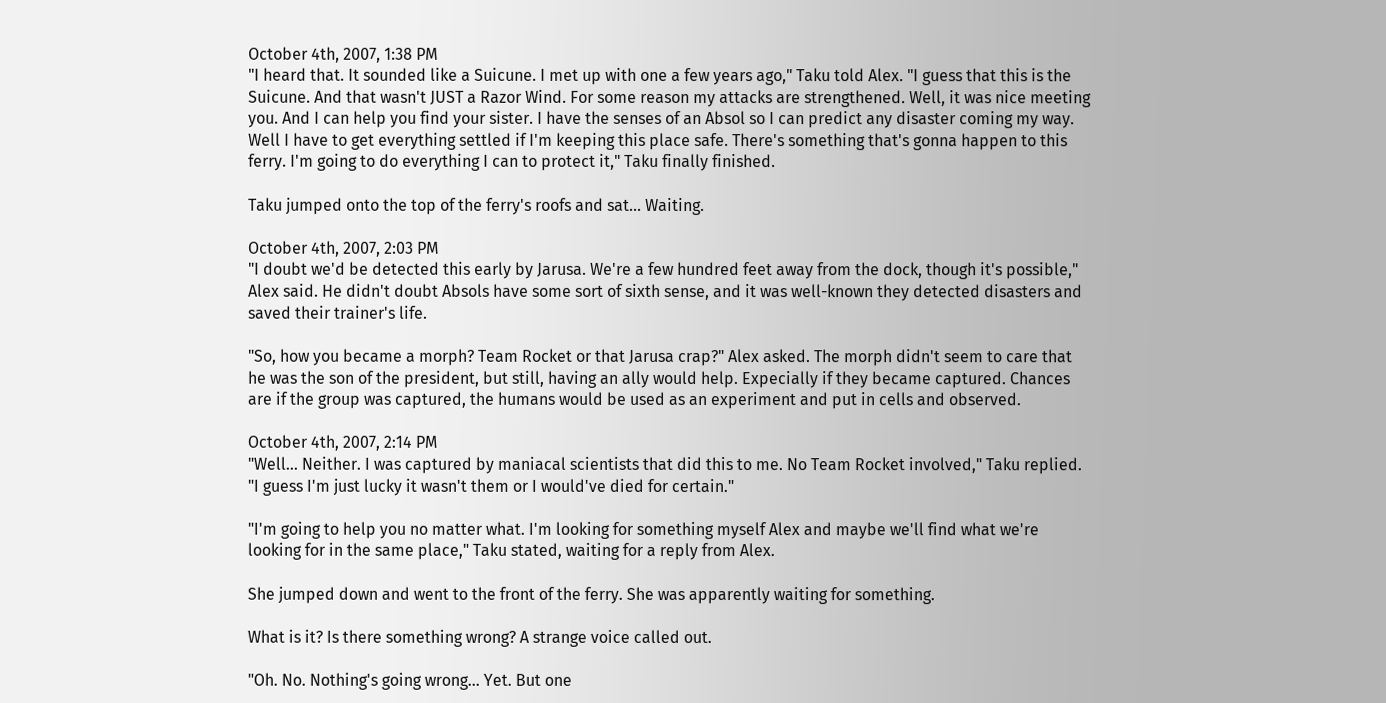October 4th, 2007, 1:38 PM
"I heard that. It sounded like a Suicune. I met up with one a few years ago," Taku told Alex. "I guess that this is the Suicune. And that wasn't JUST a Razor Wind. For some reason my attacks are strengthened. Well, it was nice meeting you. And I can help you find your sister. I have the senses of an Absol so I can predict any disaster coming my way. Well I have to get everything settled if I'm keeping this place safe. There's something that's gonna happen to this ferry. I'm going to do everything I can to protect it," Taku finally finished.

Taku jumped onto the top of the ferry's roofs and sat... Waiting.

October 4th, 2007, 2:03 PM
"I doubt we'd be detected this early by Jarusa. We're a few hundred feet away from the dock, though it's possible," Alex said. He didn't doubt Absols have some sort of sixth sense, and it was well-known they detected disasters and saved their trainer's life.

"So, how you became a morph? Team Rocket or that Jarusa crap?" Alex asked. The morph didn't seem to care that he was the son of the president, but still, having an ally would help. Expecially if they became captured. Chances are if the group was captured, the humans would be used as an experiment and put in cells and observed.

October 4th, 2007, 2:14 PM
"Well... Neither. I was captured by maniacal scientists that did this to me. No Team Rocket involved," Taku replied. "I guess I'm just lucky it wasn't them or I would've died for certain."

"I'm going to help you no matter what. I'm looking for something myself Alex and maybe we'll find what we're looking for in the same place," Taku stated, waiting for a reply from Alex.

She jumped down and went to the front of the ferry. She was apparently waiting for something.

What is it? Is there something wrong? A strange voice called out.

"Oh. No. Nothing's going wrong... Yet. But one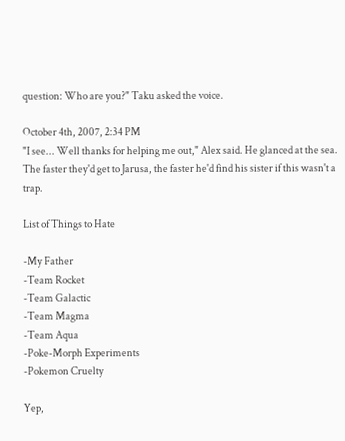question: Who are you?" Taku asked the voice.

October 4th, 2007, 2:34 PM
"I see... Well thanks for helping me out," Alex said. He glanced at the sea. The faster they'd get to Jarusa, the faster he'd find his sister if this wasn't a trap.

List of Things to Hate

-My Father
-Team Rocket
-Team Galactic
-Team Magma
-Team Aqua
-Poke-Morph Experiments
-Pokemon Cruelty

Yep,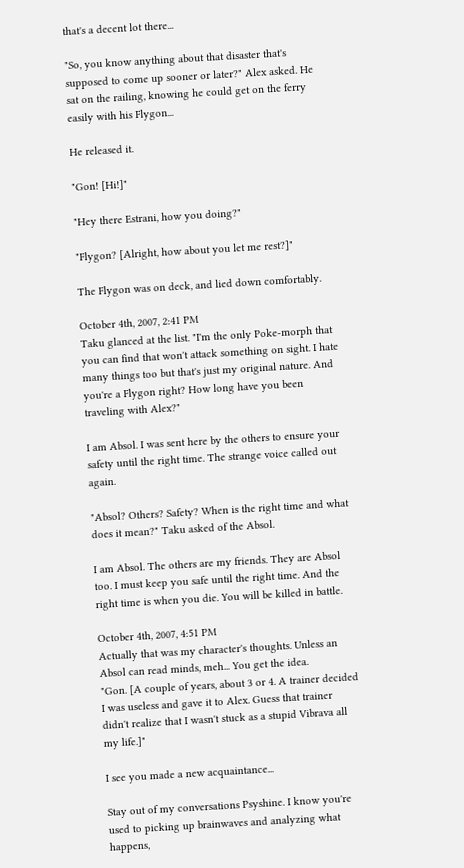that's a decent lot there...

"So, you know anything about that disaster that's supposed to come up sooner or later?" Alex asked. He sat on the railing, knowing he could get on the ferry easily with his Flygon...

He released it.

"Gon! [Hi!]"

"Hey there Estrani, how you doing?"

"Flygon? [Alright, how about you let me rest?]"

The Flygon was on deck, and lied down comfortably.

October 4th, 2007, 2:41 PM
Taku glanced at the list. "I'm the only Poke-morph that you can find that won't attack something on sight. I hate many things too but that's just my original nature. And you're a Flygon right? How long have you been traveling with Alex?"

I am Absol. I was sent here by the others to ensure your safety until the right time. The strange voice called out again.

"Absol? Others? Safety? When is the right time and what does it mean?" Taku asked of the Absol.

I am Absol. The others are my friends. They are Absol too. I must keep you safe until the right time. And the right time is when you die. You will be killed in battle.

October 4th, 2007, 4:51 PM
Actually that was my character's thoughts. Unless an Absol can read minds, meh... You get the idea.
"Gon. [A couple of years, about 3 or 4. A trainer decided I was useless and gave it to Alex. Guess that trainer didn't realize that I wasn't stuck as a stupid Vibrava all my life.]"

I see you made a new acquaintance...

Stay out of my conversations Psyshine. I know you're used to picking up brainwaves and analyzing what happens,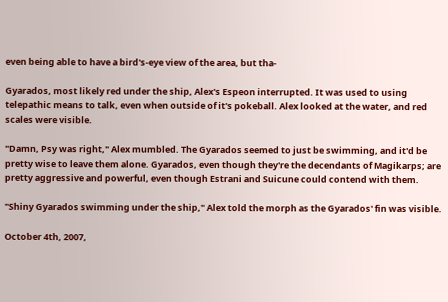even being able to have a bird's-eye view of the area, but tha-

Gyarados, most likely red under the ship, Alex's Espeon interrupted. It was used to using telepathic means to talk, even when outside of it's pokeball. Alex looked at the water, and red scales were visible.

"Damn, Psy was right," Alex mumbled. The Gyarados seemed to just be swimming, and it'd be pretty wise to leave them alone. Gyarados, even though they're the decendants of Magikarps; are pretty aggressive and powerful, even though Estrani and Suicune could contend with them.

"Shiny Gyarados swimming under the ship," Alex told the morph as the Gyarados' fin was visible.

October 4th, 2007,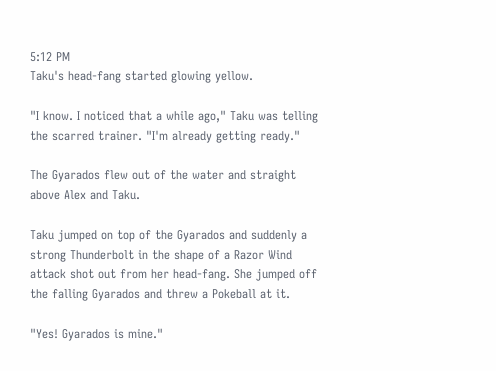5:12 PM
Taku's head-fang started glowing yellow.

"I know. I noticed that a while ago," Taku was telling the scarred trainer. "I'm already getting ready."

The Gyarados flew out of the water and straight above Alex and Taku.

Taku jumped on top of the Gyarados and suddenly a strong Thunderbolt in the shape of a Razor Wind attack shot out from her head-fang. She jumped off the falling Gyarados and threw a Pokeball at it.

"Yes! Gyarados is mine."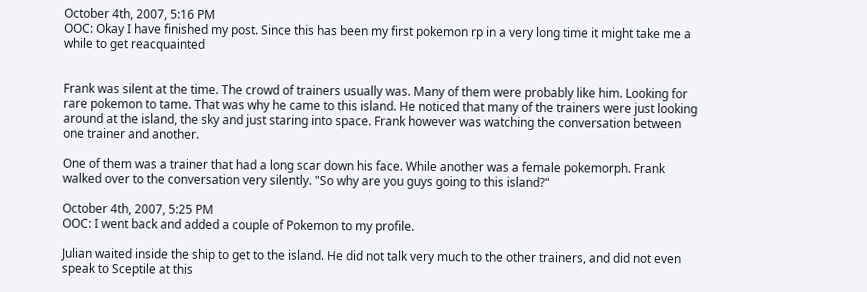October 4th, 2007, 5:16 PM
OOC: Okay I have finished my post. Since this has been my first pokemon rp in a very long time it might take me a while to get reacquainted


Frank was silent at the time. The crowd of trainers usually was. Many of them were probably like him. Looking for rare pokemon to tame. That was why he came to this island. He noticed that many of the trainers were just looking around at the island, the sky and just staring into space. Frank however was watching the conversation between one trainer and another.

One of them was a trainer that had a long scar down his face. While another was a female pokemorph. Frank walked over to the conversation very silently. "So why are you guys going to this island?"

October 4th, 2007, 5:25 PM
OOC: I went back and added a couple of Pokemon to my profile.

Julian waited inside the ship to get to the island. He did not talk very much to the other trainers, and did not even speak to Sceptile at this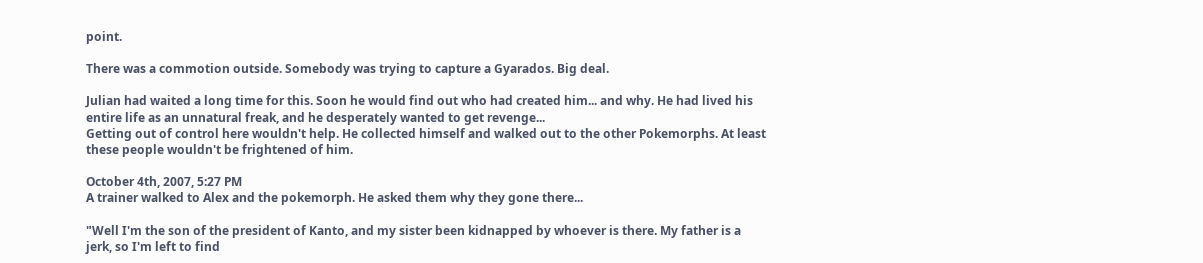point.

There was a commotion outside. Somebody was trying to capture a Gyarados. Big deal.

Julian had waited a long time for this. Soon he would find out who had created him... and why. He had lived his entire life as an unnatural freak, and he desperately wanted to get revenge...
Getting out of control here wouldn't help. He collected himself and walked out to the other Pokemorphs. At least these people wouldn't be frightened of him.

October 4th, 2007, 5:27 PM
A trainer walked to Alex and the pokemorph. He asked them why they gone there...

"Well I'm the son of the president of Kanto, and my sister been kidnapped by whoever is there. My father is a jerk, so I'm left to find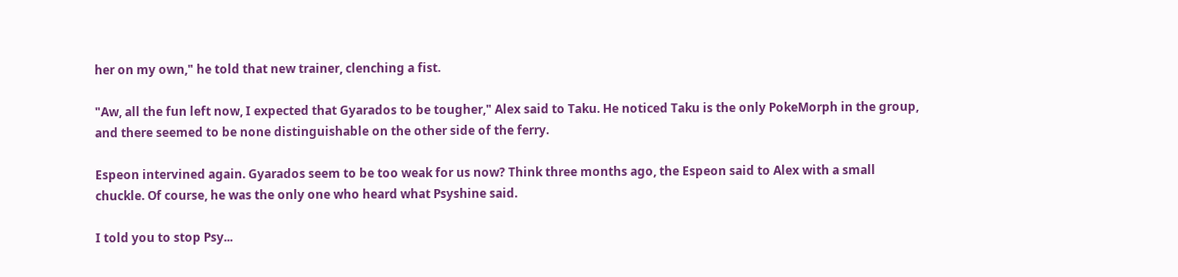her on my own," he told that new trainer, clenching a fist.

"Aw, all the fun left now, I expected that Gyarados to be tougher," Alex said to Taku. He noticed Taku is the only PokeMorph in the group, and there seemed to be none distinguishable on the other side of the ferry.

Espeon intervined again. Gyarados seem to be too weak for us now? Think three months ago, the Espeon said to Alex with a small chuckle. Of course, he was the only one who heard what Psyshine said.

I told you to stop Psy...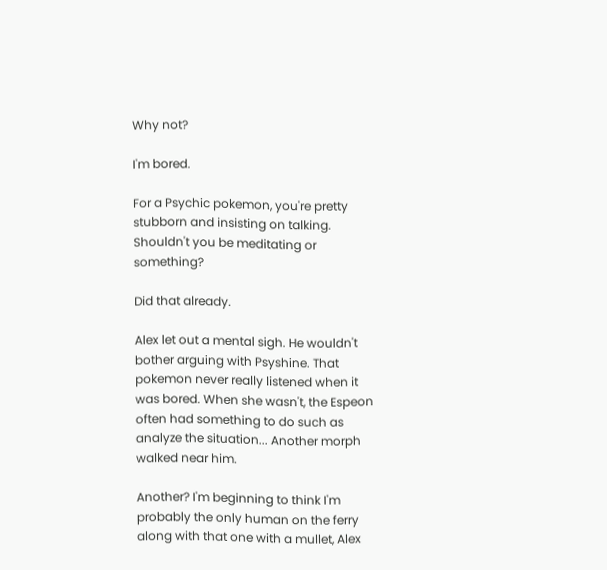Why not?

I'm bored.

For a Psychic pokemon, you're pretty stubborn and insisting on talking. Shouldn't you be meditating or something?

Did that already.

Alex let out a mental sigh. He wouldn't bother arguing with Psyshine. That pokemon never really listened when it was bored. When she wasn't, the Espeon often had something to do such as analyze the situation... Another morph walked near him.

Another? I'm beginning to think I'm probably the only human on the ferry along with that one with a mullet, Alex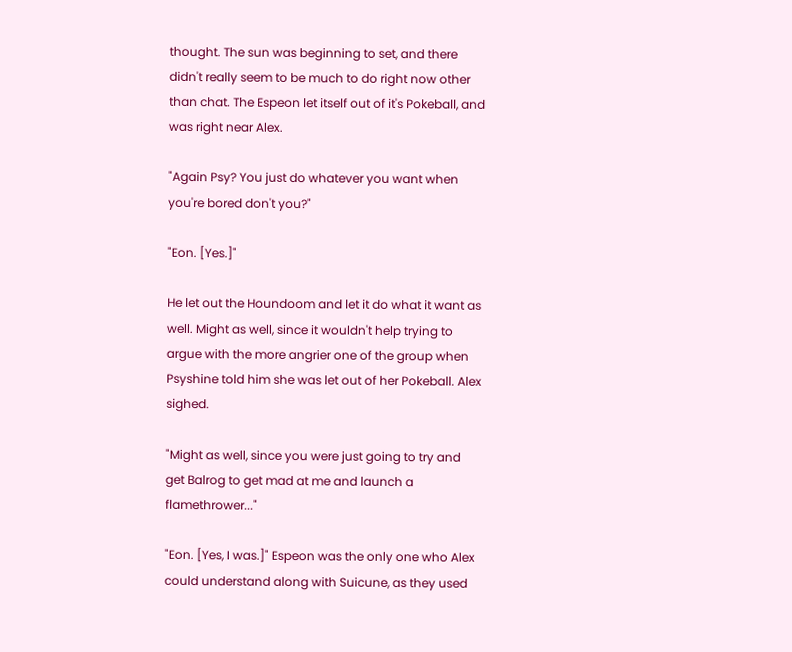thought. The sun was beginning to set, and there didn't really seem to be much to do right now other than chat. The Espeon let itself out of it's Pokeball, and was right near Alex.

"Again Psy? You just do whatever you want when you're bored don't you?"

"Eon. [Yes.]"

He let out the Houndoom and let it do what it want as well. Might as well, since it wouldn't help trying to argue with the more angrier one of the group when Psyshine told him she was let out of her Pokeball. Alex sighed.

"Might as well, since you were just going to try and get Balrog to get mad at me and launch a flamethrower..."

"Eon. [Yes, I was.]" Espeon was the only one who Alex could understand along with Suicune, as they used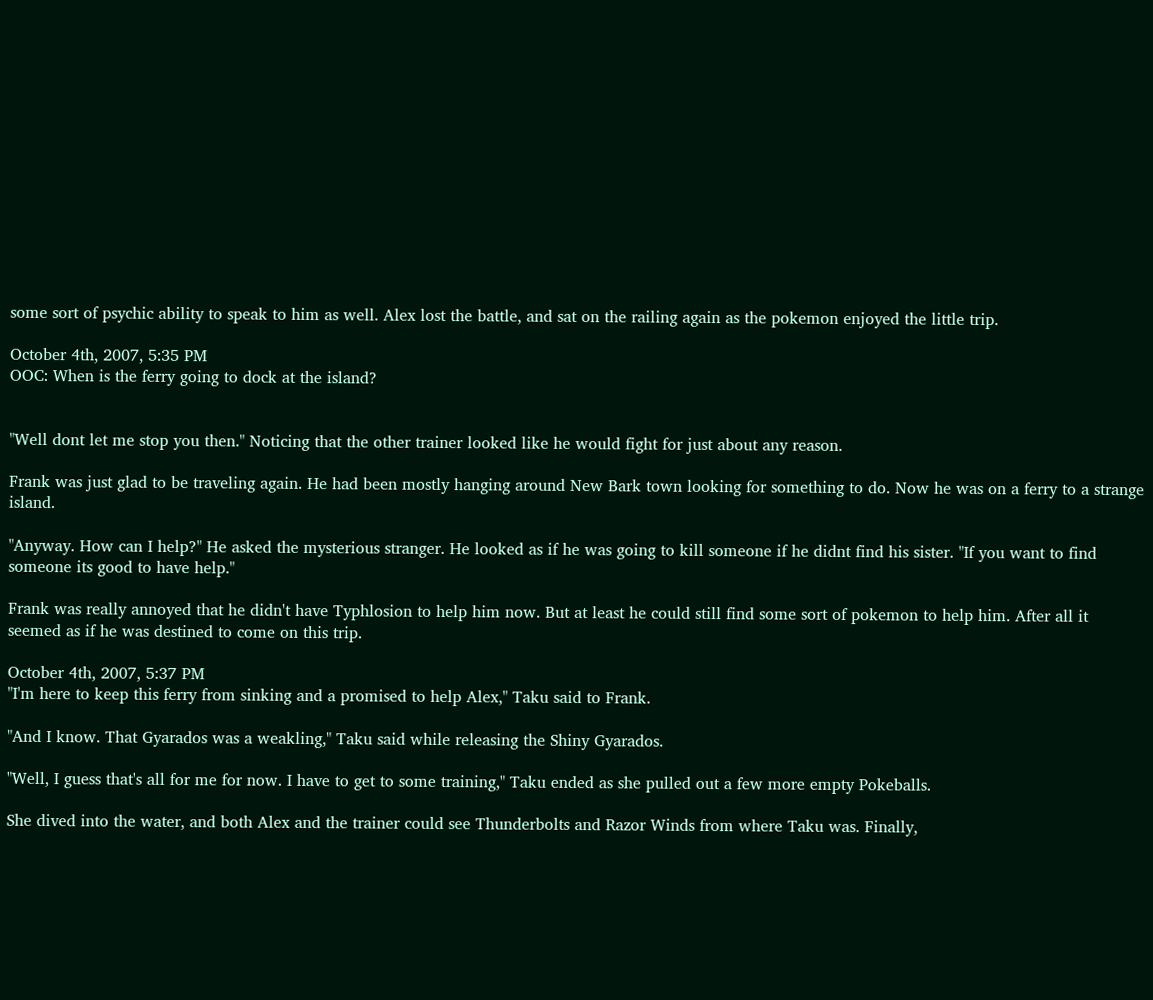some sort of psychic ability to speak to him as well. Alex lost the battle, and sat on the railing again as the pokemon enjoyed the little trip.

October 4th, 2007, 5:35 PM
OOC: When is the ferry going to dock at the island?


"Well dont let me stop you then." Noticing that the other trainer looked like he would fight for just about any reason.

Frank was just glad to be traveling again. He had been mostly hanging around New Bark town looking for something to do. Now he was on a ferry to a strange island.

"Anyway. How can I help?" He asked the mysterious stranger. He looked as if he was going to kill someone if he didnt find his sister. "If you want to find someone its good to have help."

Frank was really annoyed that he didn't have Typhlosion to help him now. But at least he could still find some sort of pokemon to help him. After all it seemed as if he was destined to come on this trip.

October 4th, 2007, 5:37 PM
"I'm here to keep this ferry from sinking and a promised to help Alex," Taku said to Frank.

"And I know. That Gyarados was a weakling," Taku said while releasing the Shiny Gyarados.

"Well, I guess that's all for me for now. I have to get to some training," Taku ended as she pulled out a few more empty Pokeballs.

She dived into the water, and both Alex and the trainer could see Thunderbolts and Razor Winds from where Taku was. Finally,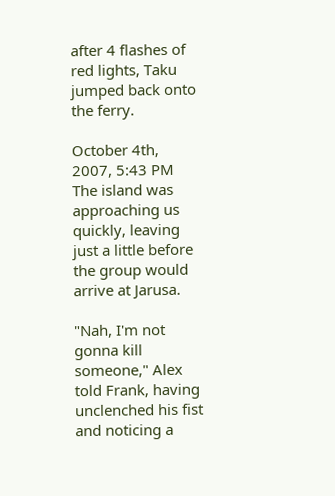after 4 flashes of red lights, Taku jumped back onto the ferry.

October 4th, 2007, 5:43 PM
The island was approaching us quickly, leaving just a little before the group would arrive at Jarusa.

"Nah, I'm not gonna kill someone," Alex told Frank, having unclenched his fist and noticing a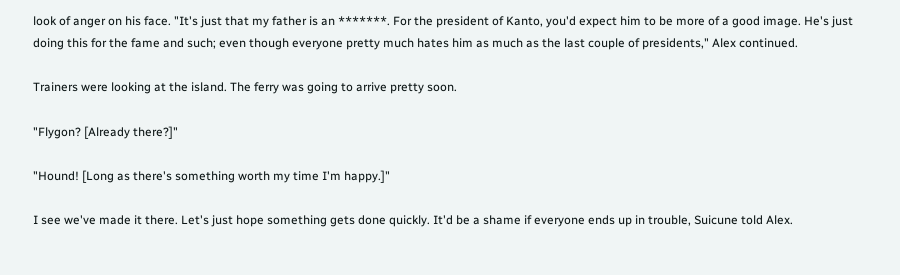look of anger on his face. "It's just that my father is an *******. For the president of Kanto, you'd expect him to be more of a good image. He's just doing this for the fame and such; even though everyone pretty much hates him as much as the last couple of presidents," Alex continued.

Trainers were looking at the island. The ferry was going to arrive pretty soon.

"Flygon? [Already there?]"

"Hound! [Long as there's something worth my time I'm happy.]"

I see we've made it there. Let's just hope something gets done quickly. It'd be a shame if everyone ends up in trouble, Suicune told Alex.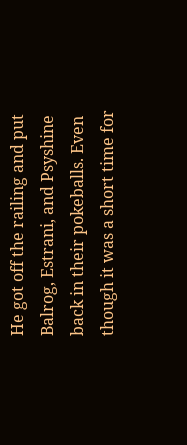He got off the railing and put Balrog, Estrani, and Psyshine back in their pokeballs. Even though it was a short time for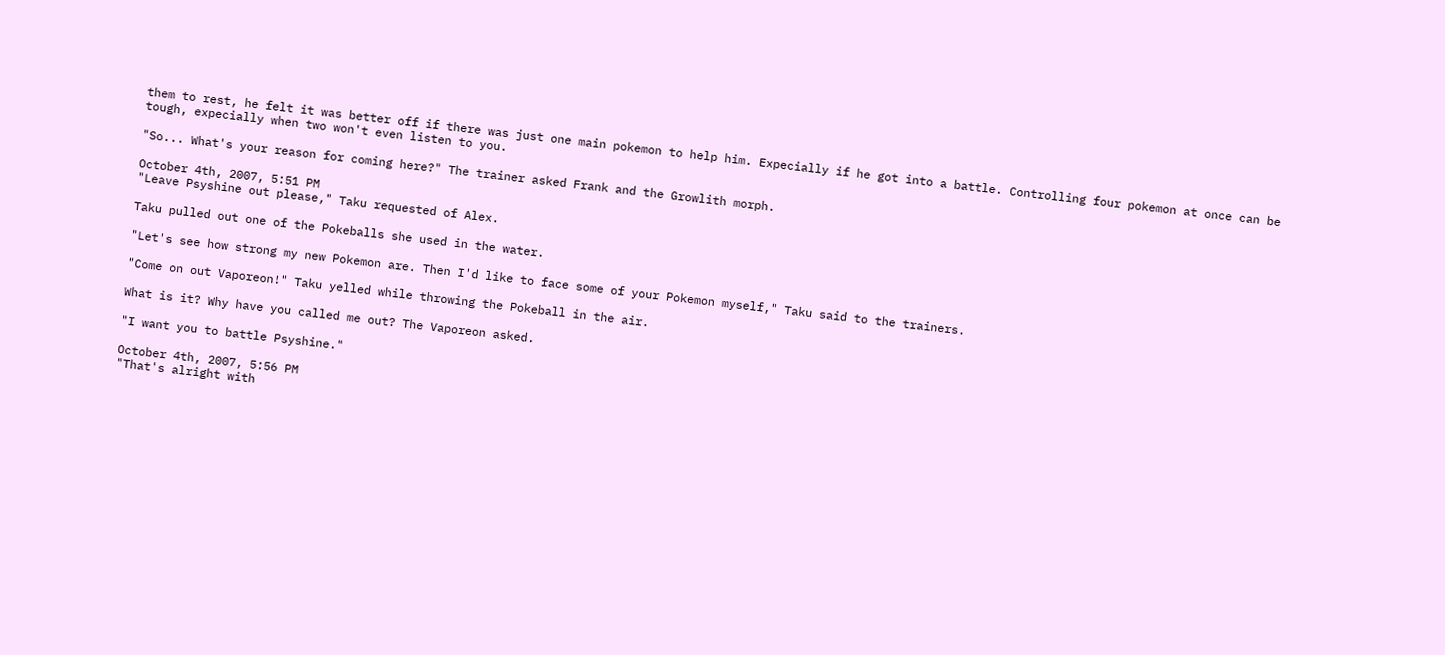them to rest, he felt it was better off if there was just one main pokemon to help him. Expecially if he got into a battle. Controlling four pokemon at once can be tough, expecially when two won't even listen to you.

"So... What's your reason for coming here?" The trainer asked Frank and the Growlith morph.

October 4th, 2007, 5:51 PM
"Leave Psyshine out please," Taku requested of Alex.

Taku pulled out one of the Pokeballs she used in the water.

"Let's see how strong my new Pokemon are. Then I'd like to face some of your Pokemon myself," Taku said to the trainers.

"Come on out Vaporeon!" Taku yelled while throwing the Pokeball in the air.

What is it? Why have you called me out? The Vaporeon asked.

"I want you to battle Psyshine."

October 4th, 2007, 5:56 PM
"That's alright with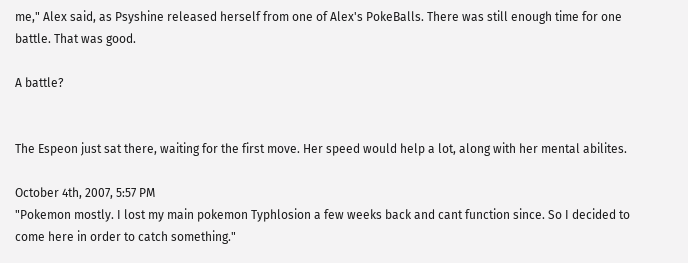me," Alex said, as Psyshine released herself from one of Alex's PokeBalls. There was still enough time for one battle. That was good.

A battle?


The Espeon just sat there, waiting for the first move. Her speed would help a lot, along with her mental abilites.

October 4th, 2007, 5:57 PM
"Pokemon mostly. I lost my main pokemon Typhlosion a few weeks back and cant function since. So I decided to come here in order to catch something."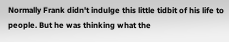Normally Frank didn't indulge this little tidbit of his life to people. But he was thinking what the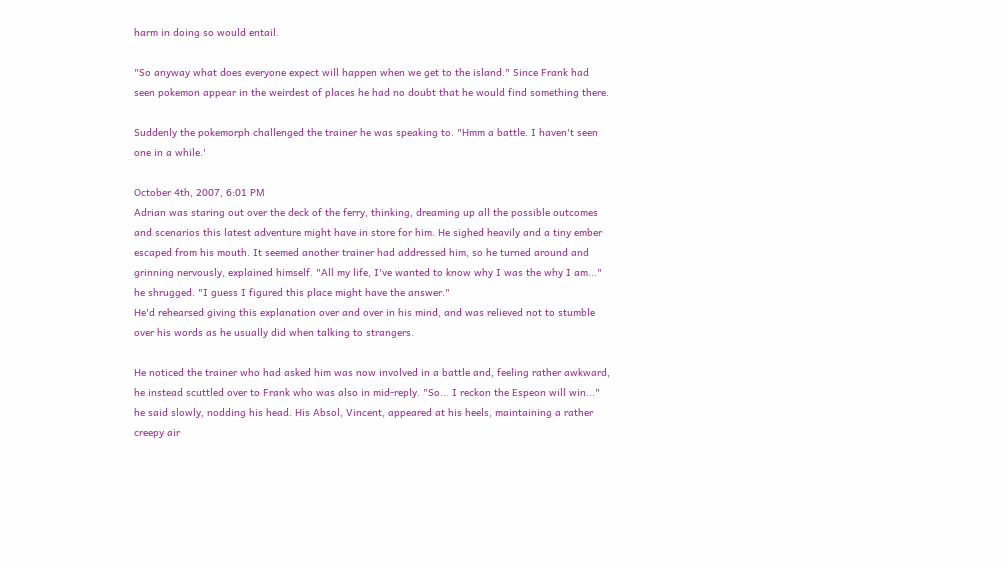harm in doing so would entail.

"So anyway what does everyone expect will happen when we get to the island." Since Frank had seen pokemon appear in the weirdest of places he had no doubt that he would find something there.

Suddenly the pokemorph challenged the trainer he was speaking to. "Hmm a battle. I haven't seen one in a while.'

October 4th, 2007, 6:01 PM
Adrian was staring out over the deck of the ferry, thinking, dreaming up all the possible outcomes and scenarios this latest adventure might have in store for him. He sighed heavily and a tiny ember escaped from his mouth. It seemed another trainer had addressed him, so he turned around and grinning nervously, explained himself. "All my life, I've wanted to know why I was the why I am..." he shrugged. "I guess I figured this place might have the answer."
He'd rehearsed giving this explanation over and over in his mind, and was relieved not to stumble over his words as he usually did when talking to strangers.

He noticed the trainer who had asked him was now involved in a battle and, feeling rather awkward, he instead scuttled over to Frank who was also in mid-reply. "So... I reckon the Espeon will win..." he said slowly, nodding his head. His Absol, Vincent, appeared at his heels, maintaining a rather creepy air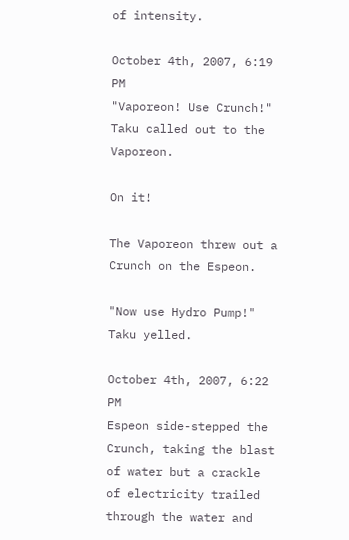of intensity.

October 4th, 2007, 6:19 PM
"Vaporeon! Use Crunch!" Taku called out to the Vaporeon.

On it!

The Vaporeon threw out a Crunch on the Espeon.

"Now use Hydro Pump!" Taku yelled.

October 4th, 2007, 6:22 PM
Espeon side-stepped the Crunch, taking the blast of water but a crackle of electricity trailed through the water and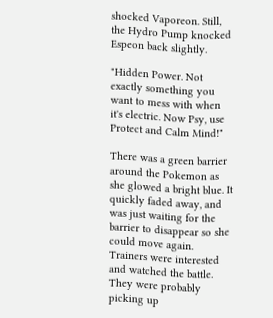shocked Vaporeon. Still, the Hydro Pump knocked Espeon back slightly.

"Hidden Power. Not exactly something you want to mess with when it's electric. Now Psy, use Protect and Calm Mind!"

There was a green barrier around the Pokemon as she glowed a bright blue. It quickly faded away, and was just waiting for the barrier to disappear so she could move again. Trainers were interested and watched the battle. They were probably picking up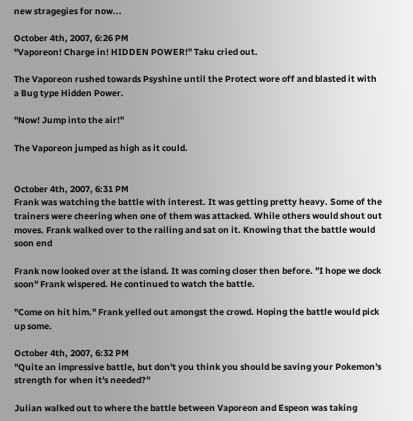new stragegies for now...

October 4th, 2007, 6:26 PM
"Vaporeon! Charge in! HIDDEN POWER!" Taku cried out.

The Vaporeon rushed towards Psyshine until the Protect wore off and blasted it with a Bug type Hidden Power.

"Now! Jump into the air!"

The Vaporeon jumped as high as it could.


October 4th, 2007, 6:31 PM
Frank was watching the battle with interest. It was getting pretty heavy. Some of the trainers were cheering when one of them was attacked. While others would shout out moves. Frank walked over to the railing and sat on it. Knowing that the battle would soon end

Frank now looked over at the island. It was coming closer then before. "I hope we dock soon" Frank wispered. He continued to watch the battle.

"Come on hit him." Frank yelled out amongst the crowd. Hoping the battle would pick up some.

October 4th, 2007, 6:32 PM
"Quite an impressive battle, but don't you think you should be saving your Pokemon's strength for when it's needed?"

Julian walked out to where the battle between Vaporeon and Espeon was taking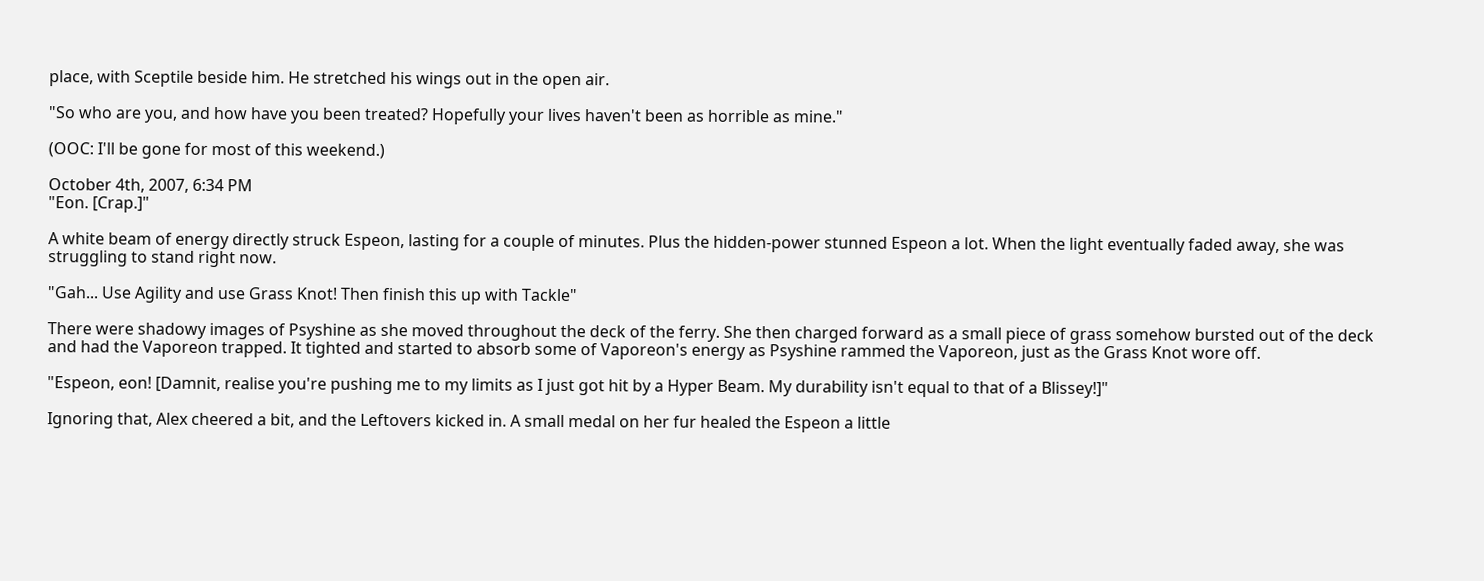place, with Sceptile beside him. He stretched his wings out in the open air.

"So who are you, and how have you been treated? Hopefully your lives haven't been as horrible as mine."

(OOC: I'll be gone for most of this weekend.)

October 4th, 2007, 6:34 PM
"Eon. [Crap.]"

A white beam of energy directly struck Espeon, lasting for a couple of minutes. Plus the hidden-power stunned Espeon a lot. When the light eventually faded away, she was struggling to stand right now.

"Gah... Use Agility and use Grass Knot! Then finish this up with Tackle"

There were shadowy images of Psyshine as she moved throughout the deck of the ferry. She then charged forward as a small piece of grass somehow bursted out of the deck and had the Vaporeon trapped. It tighted and started to absorb some of Vaporeon's energy as Psyshine rammed the Vaporeon, just as the Grass Knot wore off.

"Espeon, eon! [Damnit, realise you're pushing me to my limits as I just got hit by a Hyper Beam. My durability isn't equal to that of a Blissey!]"

Ignoring that, Alex cheered a bit, and the Leftovers kicked in. A small medal on her fur healed the Espeon a little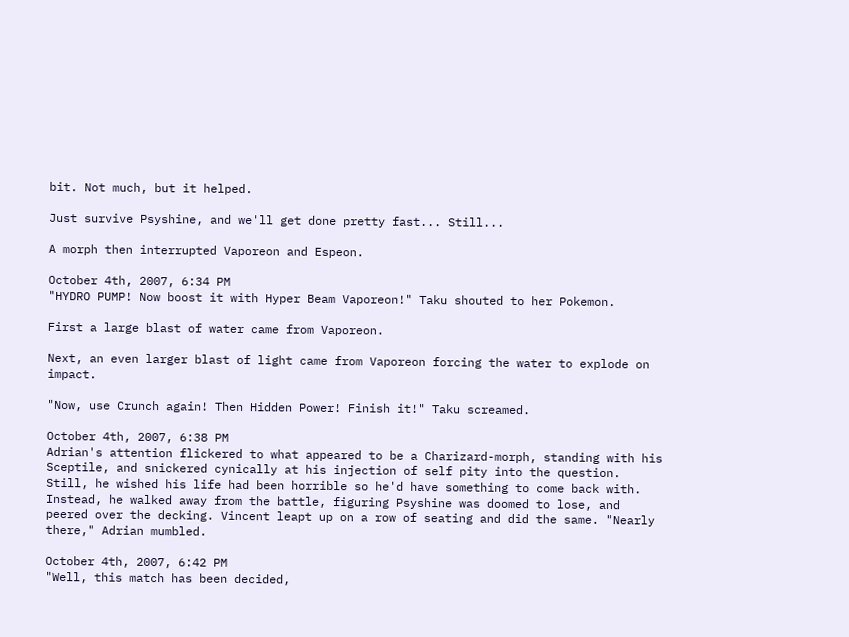bit. Not much, but it helped.

Just survive Psyshine, and we'll get done pretty fast... Still...

A morph then interrupted Vaporeon and Espeon.

October 4th, 2007, 6:34 PM
"HYDRO PUMP! Now boost it with Hyper Beam Vaporeon!" Taku shouted to her Pokemon.

First a large blast of water came from Vaporeon.

Next, an even larger blast of light came from Vaporeon forcing the water to explode on impact.

"Now, use Crunch again! Then Hidden Power! Finish it!" Taku screamed.

October 4th, 2007, 6:38 PM
Adrian's attention flickered to what appeared to be a Charizard-morph, standing with his Sceptile, and snickered cynically at his injection of self pity into the question. Still, he wished his life had been horrible so he'd have something to come back with. Instead, he walked away from the battle, figuring Psyshine was doomed to lose, and peered over the decking. Vincent leapt up on a row of seating and did the same. "Nearly there," Adrian mumbled.

October 4th, 2007, 6:42 PM
"Well, this match has been decided,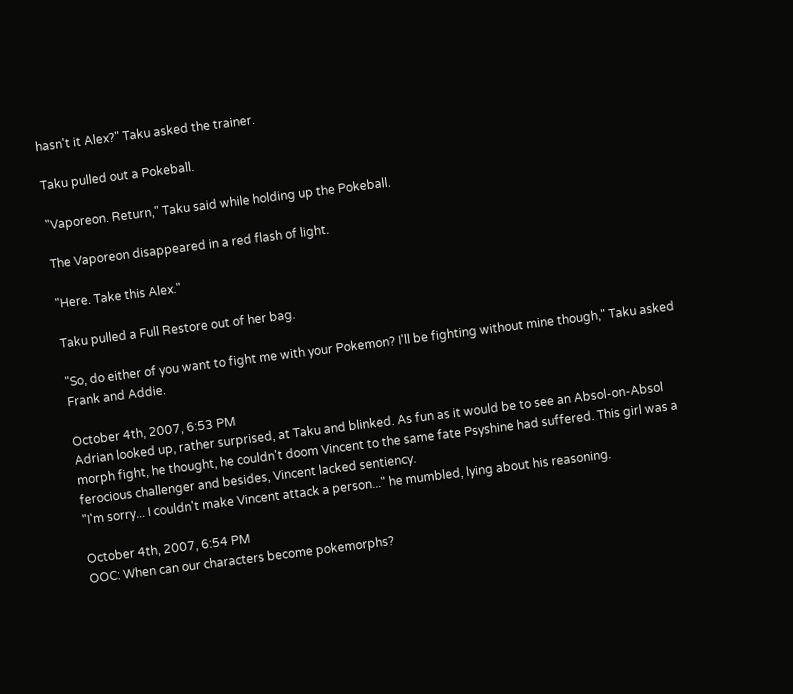hasn't it Alex?" Taku asked the trainer.

Taku pulled out a Pokeball.

"Vaporeon. Return," Taku said while holding up the Pokeball.

The Vaporeon disappeared in a red flash of light.

"Here. Take this Alex."

Taku pulled a Full Restore out of her bag.

"So, do either of you want to fight me with your Pokemon? I'll be fighting without mine though," Taku asked Frank and Addie.

October 4th, 2007, 6:53 PM
Adrian looked up, rather surprised, at Taku and blinked. As fun as it would be to see an Absol-on-Absol morph fight, he thought, he couldn't doom Vincent to the same fate Psyshine had suffered. This girl was a ferocious challenger and besides, Vincent lacked sentiency.
"I'm sorry... I couldn't make Vincent attack a person..." he mumbled, lying about his reasoning.

October 4th, 2007, 6:54 PM
OOC: When can our characters become pokemorphs?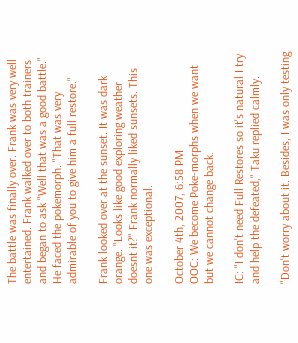The battle was finally over. Frank was very well entertained. Frank walked over to both trainers and began to ask "Well that was a good battle." He faced the pokemorph. "That was very admirable of you to give him a full restore."

Frank looked over at the sunset. It was dark orange. "Looks like good exploring weather doesnt it?" Frank normally liked sunsets. This one was exceptional.

October 4th, 2007, 6:58 PM
OOC: We become Poke-morphs when we want but we cannot change back.

IC: "I don't need Full Restores so it's natural I try and help the defeated," Taku replied calmly.

"Don't worry about it. Besides, I was only testing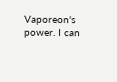Vaporeon's power. I can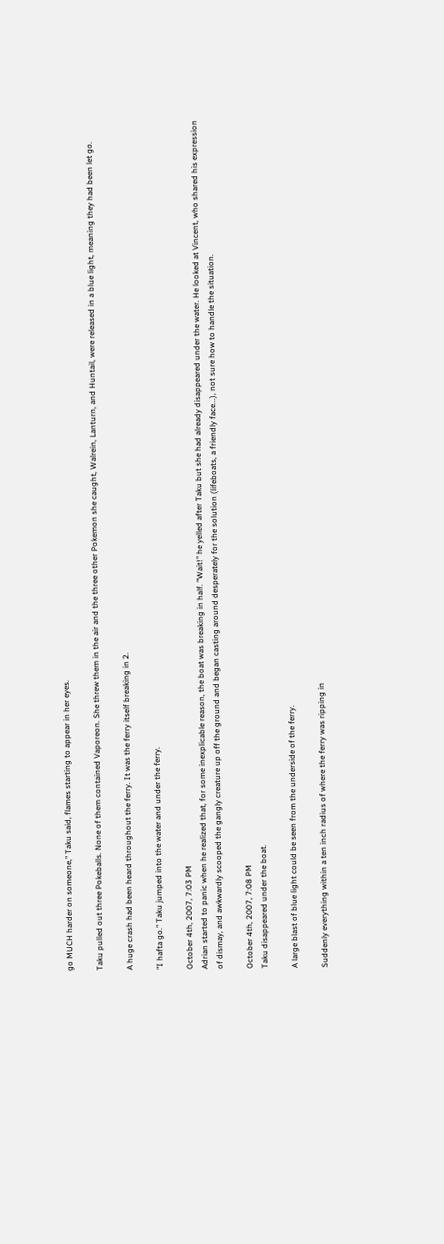go MUCH harder on someone," Taku said, flames starting to appear in her eyes.

Taku pulled out three Pokeballs. None of them contained Vaporeon. She threw them in the air and the three other Pokemon she caught, Walrein, Lanturn, and Huntail, were released in a blue light, meaning they had been let go.

A huge crash had been heard throughout the ferry. It was the ferry itself breaking in 2.

"I hafta go." Taku jumped into the water and under the ferry.

October 4th, 2007, 7:03 PM
Adrian started to panic when he realized that, for some inexplicable reason, the boat was breaking in half. "Wait!" he yelled after Taku but she had already disappeared under the water. He looked at Vincent, who shared his expression of dismay, and awkwardly scooped the gangly creature up off the ground and began casting around desperately for the solution (lifeboats, a friendly face...), not sure how to handle the situation.

October 4th, 2007, 7:08 PM
Taku disappeared under the boat.

A large blast of blue light could be seen from the underside of the ferry.

Suddenly everything within a ten inch radius of where the ferry was ripping in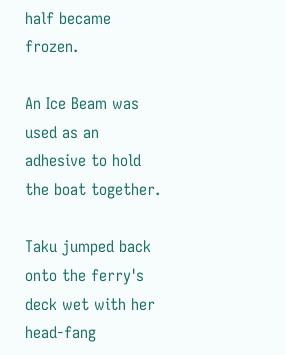half became frozen.

An Ice Beam was used as an adhesive to hold the boat together.

Taku jumped back onto the ferry's deck wet with her head-fang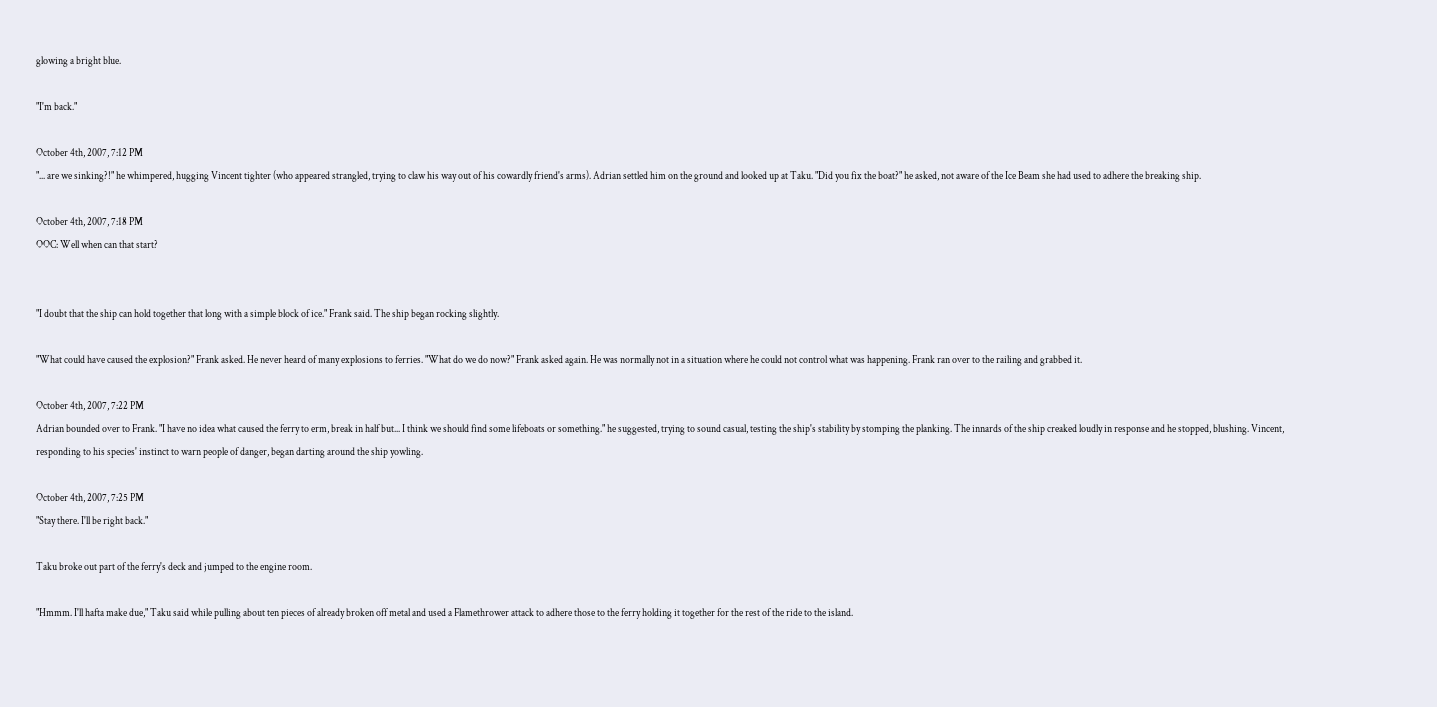glowing a bright blue.

"I'm back."

October 4th, 2007, 7:12 PM
"... are we sinking?!" he whimpered, hugging Vincent tighter (who appeared strangled, trying to claw his way out of his cowardly friend's arms). Adrian settled him on the ground and looked up at Taku. "Did you fix the boat?" he asked, not aware of the Ice Beam she had used to adhere the breaking ship.

October 4th, 2007, 7:18 PM
OOC: Well when can that start?


"I doubt that the ship can hold together that long with a simple block of ice." Frank said. The ship began rocking slightly.

"What could have caused the explosion?" Frank asked. He never heard of many explosions to ferries. "What do we do now?" Frank asked again. He was normally not in a situation where he could not control what was happening. Frank ran over to the railing and grabbed it.

October 4th, 2007, 7:22 PM
Adrian bounded over to Frank. "I have no idea what caused the ferry to erm, break in half but... I think we should find some lifeboats or something." he suggested, trying to sound casual, testing the ship's stability by stomping the planking. The innards of the ship creaked loudly in response and he stopped, blushing. Vincent, responding to his species' instinct to warn people of danger, began darting around the ship yowling.

October 4th, 2007, 7:25 PM
"Stay there. I'll be right back."

Taku broke out part of the ferry's deck and jumped to the engine room.

"Hmmm. I'll hafta make due," Taku said while pulling about ten pieces of already broken off metal and used a Flamethrower attack to adhere those to the ferry holding it together for the rest of the ride to the island.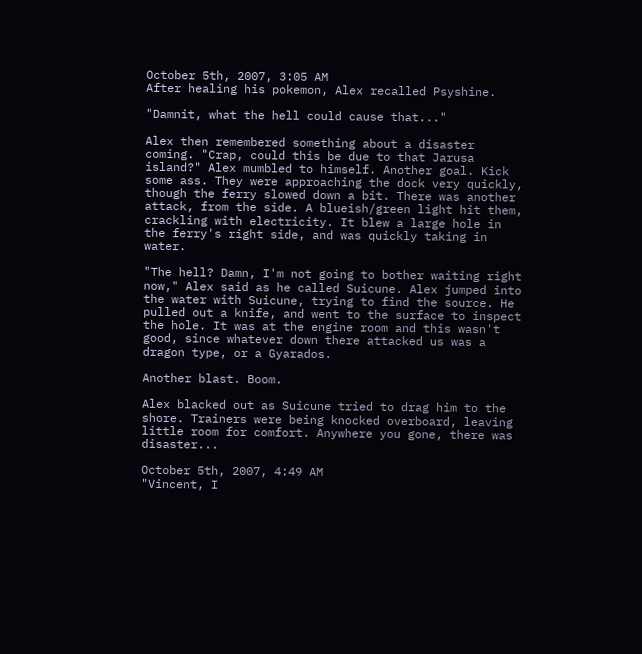October 5th, 2007, 3:05 AM
After healing his pokemon, Alex recalled Psyshine.

"Damnit, what the hell could cause that..."

Alex then remembered something about a disaster coming. "Crap, could this be due to that Jarusa island?" Alex mumbled to himself. Another goal. Kick some ass. They were approaching the dock very quickly, though the ferry slowed down a bit. There was another attack, from the side. A blueish/green light hit them, crackling with electricity. It blew a large hole in the ferry's right side, and was quickly taking in water.

"The hell? Damn, I'm not going to bother waiting right now," Alex said as he called Suicune. Alex jumped into the water with Suicune, trying to find the source. He pulled out a knife, and went to the surface to inspect the hole. It was at the engine room and this wasn't good, since whatever down there attacked us was a dragon type, or a Gyarados.

Another blast. Boom.

Alex blacked out as Suicune tried to drag him to the shore. Trainers were being knocked overboard, leaving little room for comfort. Anywhere you gone, there was disaster...

October 5th, 2007, 4:49 AM
"Vincent, I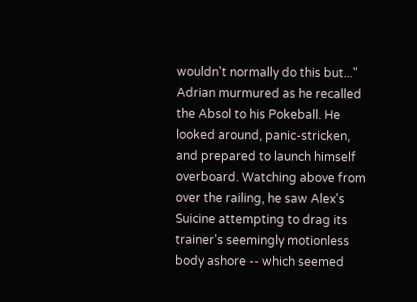wouldn't normally do this but..." Adrian murmured as he recalled the Absol to his Pokeball. He looked around, panic-stricken, and prepared to launch himself overboard. Watching above from over the railing, he saw Alex's Suicine attempting to drag its trainer's seemingly motionless body ashore -- which seemed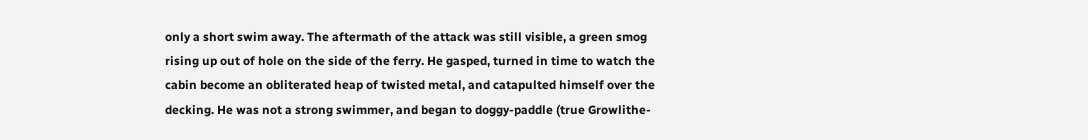only a short swim away. The aftermath of the attack was still visible, a green smog rising up out of hole on the side of the ferry. He gasped, turned in time to watch the cabin become an obliterated heap of twisted metal, and catapulted himself over the decking. He was not a strong swimmer, and began to doggy-paddle (true Growlithe-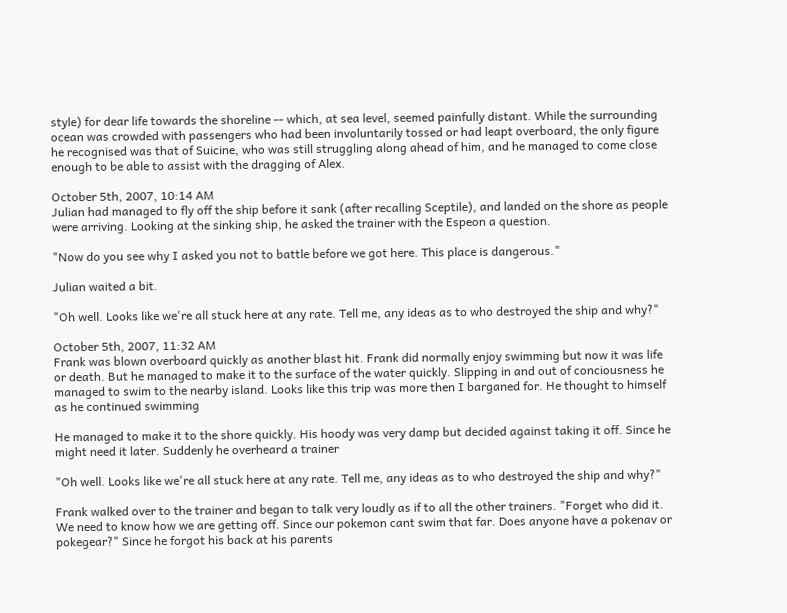style) for dear life towards the shoreline -- which, at sea level, seemed painfully distant. While the surrounding ocean was crowded with passengers who had been involuntarily tossed or had leapt overboard, the only figure he recognised was that of Suicine, who was still struggling along ahead of him, and he managed to come close enough to be able to assist with the dragging of Alex.

October 5th, 2007, 10:14 AM
Julian had managed to fly off the ship before it sank (after recalling Sceptile), and landed on the shore as people were arriving. Looking at the sinking ship, he asked the trainer with the Espeon a question.

"Now do you see why I asked you not to battle before we got here. This place is dangerous."

Julian waited a bit.

"Oh well. Looks like we're all stuck here at any rate. Tell me, any ideas as to who destroyed the ship and why?"

October 5th, 2007, 11:32 AM
Frank was blown overboard quickly as another blast hit. Frank did normally enjoy swimming but now it was life or death. But he managed to make it to the surface of the water quickly. Slipping in and out of conciousness he managed to swim to the nearby island. Looks like this trip was more then I barganed for. He thought to himself as he continued swimming

He managed to make it to the shore quickly. His hoody was very damp but decided against taking it off. Since he might need it later. Suddenly he overheard a trainer

"Oh well. Looks like we're all stuck here at any rate. Tell me, any ideas as to who destroyed the ship and why?"

Frank walked over to the trainer and began to talk very loudly as if to all the other trainers. "Forget who did it. We need to know how we are getting off. Since our pokemon cant swim that far. Does anyone have a pokenav or pokegear?" Since he forgot his back at his parents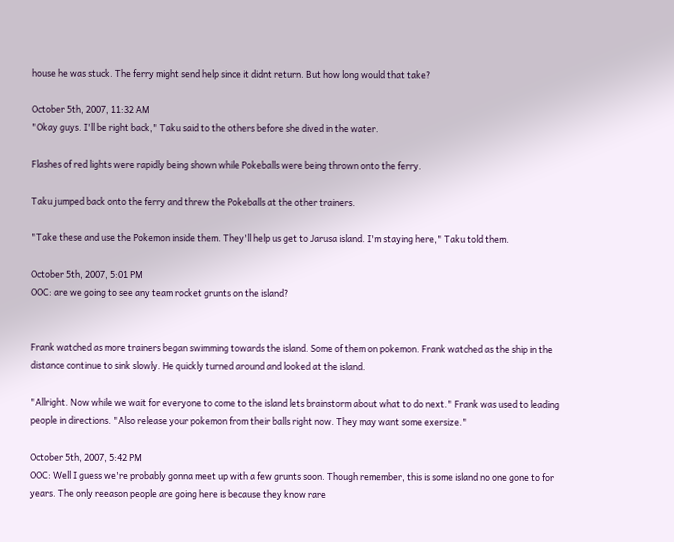house he was stuck. The ferry might send help since it didnt return. But how long would that take?

October 5th, 2007, 11:32 AM
"Okay guys. I'll be right back," Taku said to the others before she dived in the water.

Flashes of red lights were rapidly being shown while Pokeballs were being thrown onto the ferry.

Taku jumped back onto the ferry and threw the Pokeballs at the other trainers.

"Take these and use the Pokemon inside them. They'll help us get to Jarusa island. I'm staying here," Taku told them.

October 5th, 2007, 5:01 PM
OOC: are we going to see any team rocket grunts on the island?


Frank watched as more trainers began swimming towards the island. Some of them on pokemon. Frank watched as the ship in the distance continue to sink slowly. He quickly turned around and looked at the island.

"Allright. Now while we wait for everyone to come to the island lets brainstorm about what to do next." Frank was used to leading people in directions. "Also release your pokemon from their balls right now. They may want some exersize."

October 5th, 2007, 5:42 PM
OOC: Well I guess we're probably gonna meet up with a few grunts soon. Though remember, this is some island no one gone to for years. The only reeason people are going here is because they know rare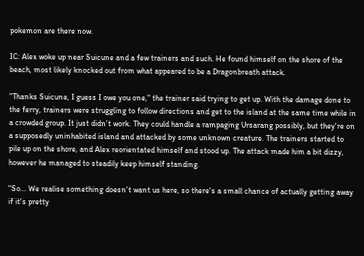pokemon are there now.

IC: Alex woke up near Suicune and a few trainers and such. He found himself on the shore of the beach, most likely knocked out from what appeared to be a Dragonbreath attack.

"Thanks Suicune, I guess I owe you one," the trainer said trying to get up. With the damage done to the ferry, trainers were struggling to follow directions and get to the island at the same time while in a crowded group. It just didn't work. They could handle a rampaging Ursarang possibly, but they're on a supposedly uninhabited island and attacked by some unknown creature. The trainers started to pile up on the shore, and Alex reorientated himself and stood up. The attack made him a bit dizzy, however he managed to steadily keep himself standing.

"So... We realise something doesn't want us here, so there's a small chance of actually getting away if it's pretty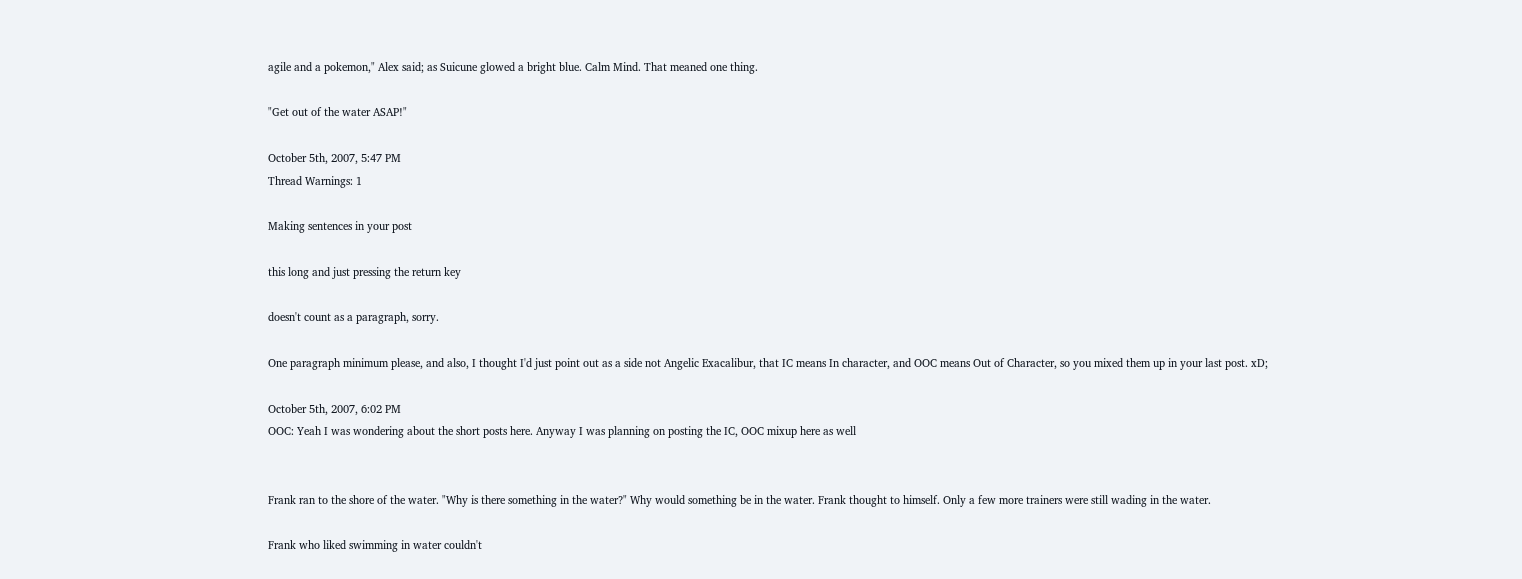agile and a pokemon," Alex said; as Suicune glowed a bright blue. Calm Mind. That meaned one thing.

"Get out of the water ASAP!"

October 5th, 2007, 5:47 PM
Thread Warnings: 1

Making sentences in your post

this long and just pressing the return key

doesn't count as a paragraph, sorry.

One paragraph minimum please, and also, I thought I'd just point out as a side not Angelic Exacalibur, that IC means In character, and OOC means Out of Character, so you mixed them up in your last post. xD;

October 5th, 2007, 6:02 PM
OOC: Yeah I was wondering about the short posts here. Anyway I was planning on posting the IC, OOC mixup here as well


Frank ran to the shore of the water. "Why is there something in the water?" Why would something be in the water. Frank thought to himself. Only a few more trainers were still wading in the water.

Frank who liked swimming in water couldn't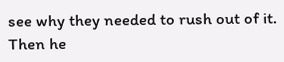see why they needed to rush out of it. Then he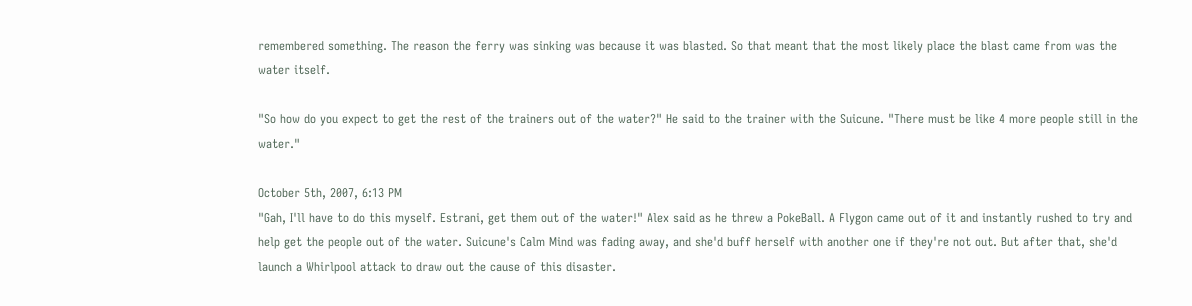remembered something. The reason the ferry was sinking was because it was blasted. So that meant that the most likely place the blast came from was the water itself.

"So how do you expect to get the rest of the trainers out of the water?" He said to the trainer with the Suicune. "There must be like 4 more people still in the water."

October 5th, 2007, 6:13 PM
"Gah, I'll have to do this myself. Estrani, get them out of the water!" Alex said as he threw a PokeBall. A Flygon came out of it and instantly rushed to try and help get the people out of the water. Suicune's Calm Mind was fading away, and she'd buff herself with another one if they're not out. But after that, she'd launch a Whirlpool attack to draw out the cause of this disaster.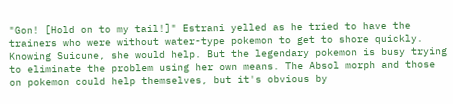"Gon! [Hold on to my tail!]" Estrani yelled as he tried to have the trainers who were without water-type pokemon to get to shore quickly. Knowing Suicune, she would help. But the legendary pokemon is busy trying to eliminate the problem using her own means. The Absol morph and those on pokemon could help themselves, but it's obvious by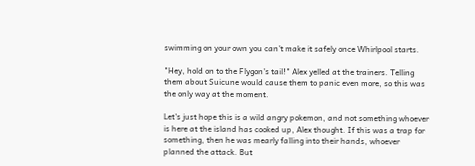swimming on your own you can't make it safely once Whirlpool starts.

"Hey, hold on to the Flygon's tail!" Alex yelled at the trainers. Telling them about Suicune would cause them to panic even more, so this was the only way at the moment.

Let's just hope this is a wild angry pokemon, and not something whoever is here at the island has cooked up, Alex thought. If this was a trap for something, then he was mearly falling into their hands, whoever planned the attack. But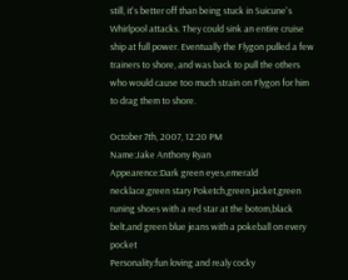still, it's better off than being stuck in Suicune's Whirlpool attacks. They could sink an entire cruise ship at full power. Eventually the Flygon pulled a few trainers to shore, and was back to pull the others who would cause too much strain on Flygon for him to drag them to shore.

October 7th, 2007, 12:20 PM
Name:Jake Anthony Ryan
Appearence:Dark green eyes,emerald necklace,green stary Poketch,green jacket,green runing shoes with a red star at the botom,black belt,and green blue jeans with a pokeball on every pocket
Personality:fun loving and realy cocky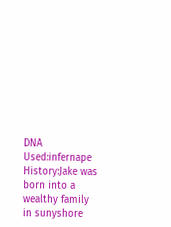DNA Used:infernape
History:Jake was born into a wealthy family in sunyshore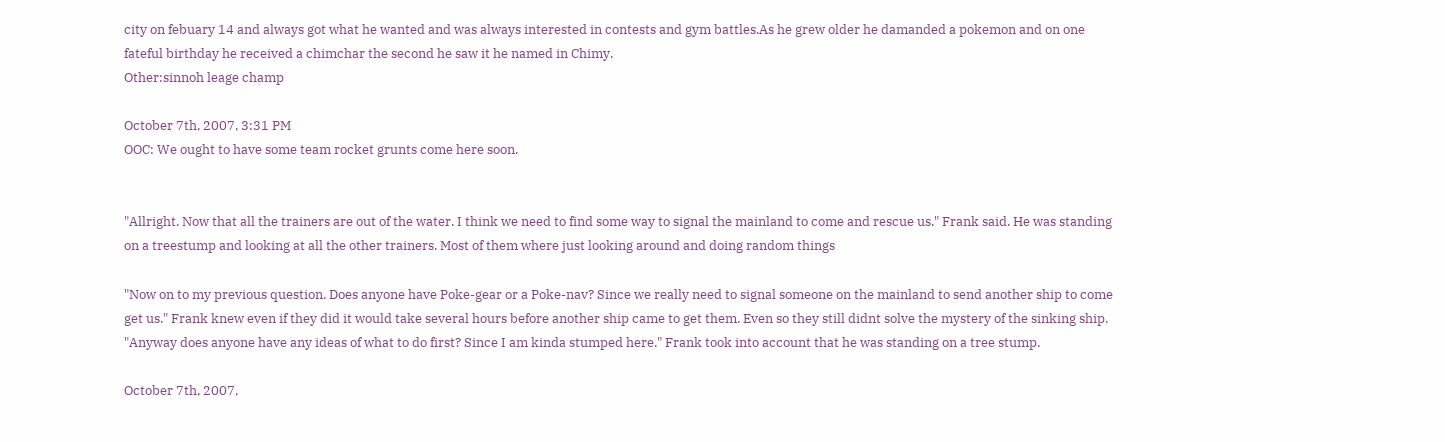city on febuary 14 and always got what he wanted and was always interested in contests and gym battles.As he grew older he damanded a pokemon and on one fateful birthday he received a chimchar the second he saw it he named in Chimy.
Other:sinnoh leage champ

October 7th, 2007, 3:31 PM
OOC: We ought to have some team rocket grunts come here soon.


"Allright. Now that all the trainers are out of the water. I think we need to find some way to signal the mainland to come and rescue us." Frank said. He was standing on a treestump and looking at all the other trainers. Most of them where just looking around and doing random things

"Now on to my previous question. Does anyone have Poke-gear or a Poke-nav? Since we really need to signal someone on the mainland to send another ship to come get us." Frank knew even if they did it would take several hours before another ship came to get them. Even so they still didnt solve the mystery of the sinking ship. "Anyway does anyone have any ideas of what to do first? Since I am kinda stumped here." Frank took into account that he was standing on a tree stump.

October 7th, 2007,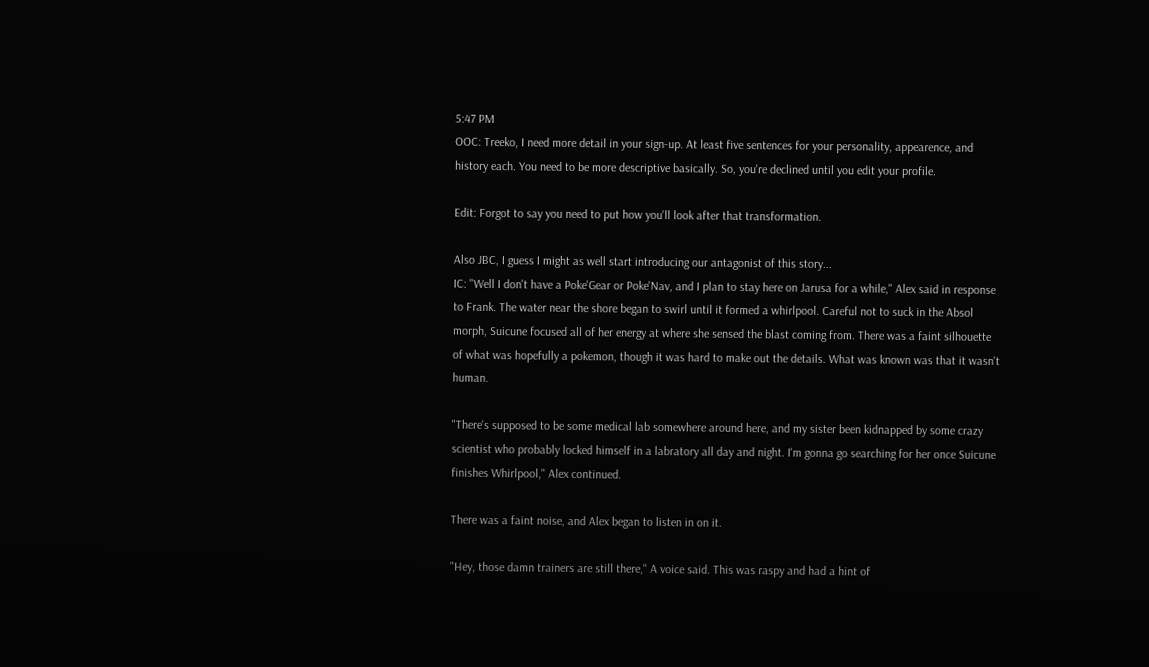5:47 PM
OOC: Treeko, I need more detail in your sign-up. At least five sentences for your personality, appearence, and history each. You need to be more descriptive basically. So, you're declined until you edit your profile.

Edit: Forgot to say you need to put how you'll look after that transformation.

Also JBC, I guess I might as well start introducing our antagonist of this story...
IC: "Well I don't have a Poke'Gear or Poke'Nav, and I plan to stay here on Jarusa for a while," Alex said in response to Frank. The water near the shore began to swirl until it formed a whirlpool. Careful not to suck in the Absol morph, Suicune focused all of her energy at where she sensed the blast coming from. There was a faint silhouette of what was hopefully a pokemon, though it was hard to make out the details. What was known was that it wasn't human.

"There's supposed to be some medical lab somewhere around here, and my sister been kidnapped by some crazy scientist who probably locked himself in a labratory all day and night. I'm gonna go searching for her once Suicune finishes Whirlpool," Alex continued.

There was a faint noise, and Alex began to listen in on it.

"Hey, those damn trainers are still there," A voice said. This was raspy and had a hint of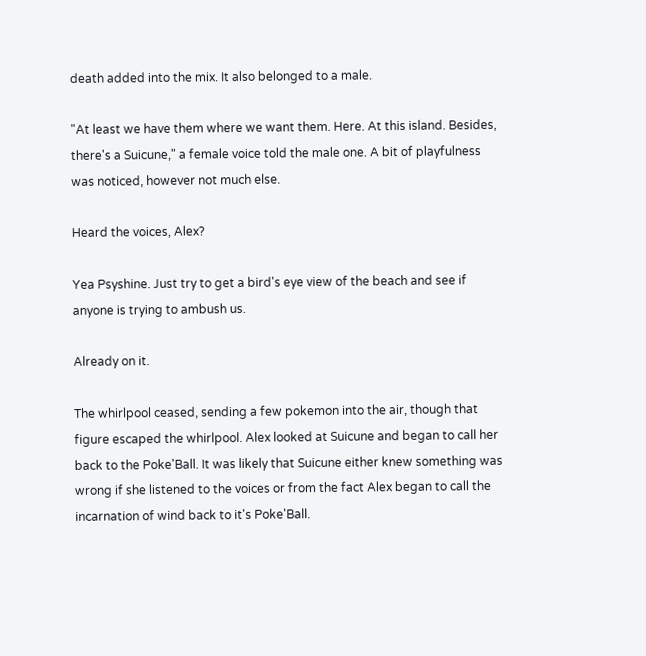death added into the mix. It also belonged to a male.

"At least we have them where we want them. Here. At this island. Besides, there's a Suicune," a female voice told the male one. A bit of playfulness was noticed, however not much else.

Heard the voices, Alex?

Yea Psyshine. Just try to get a bird's eye view of the beach and see if anyone is trying to ambush us.

Already on it.

The whirlpool ceased, sending a few pokemon into the air, though that figure escaped the whirlpool. Alex looked at Suicune and began to call her back to the Poke'Ball. It was likely that Suicune either knew something was wrong if she listened to the voices or from the fact Alex began to call the incarnation of wind back to it's Poke'Ball.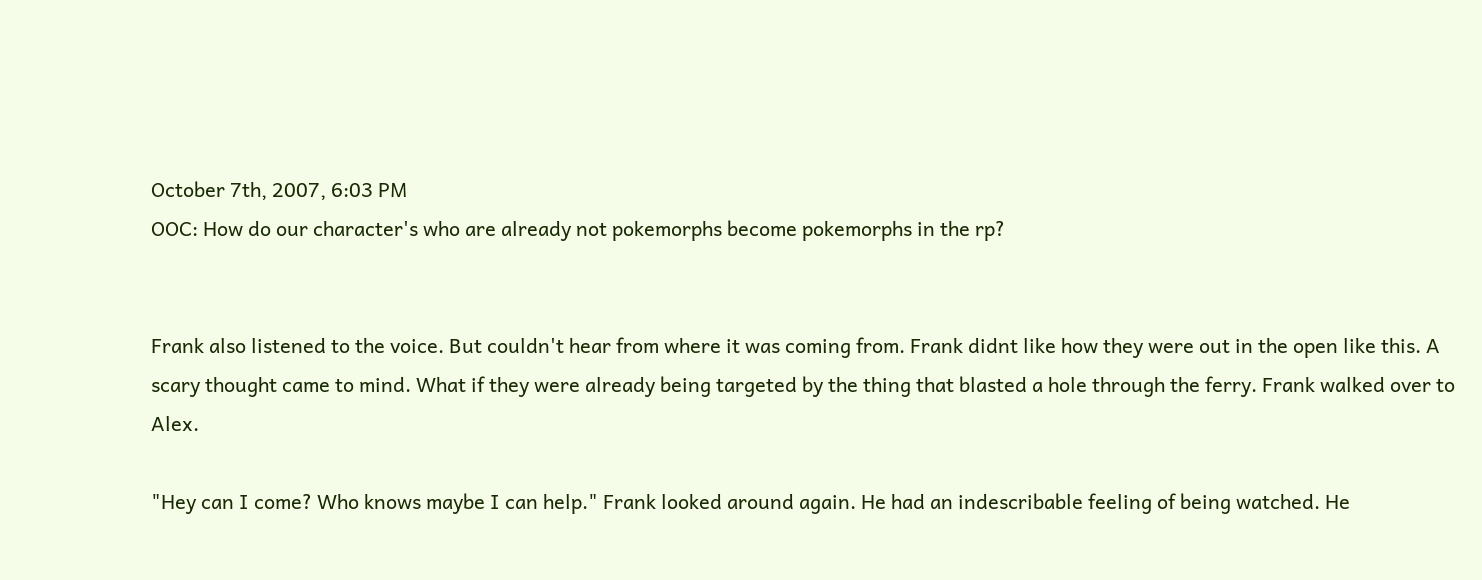October 7th, 2007, 6:03 PM
OOC: How do our character's who are already not pokemorphs become pokemorphs in the rp?


Frank also listened to the voice. But couldn't hear from where it was coming from. Frank didnt like how they were out in the open like this. A scary thought came to mind. What if they were already being targeted by the thing that blasted a hole through the ferry. Frank walked over to Alex.

"Hey can I come? Who knows maybe I can help." Frank looked around again. He had an indescribable feeling of being watched. He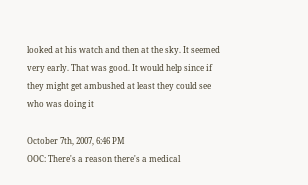looked at his watch and then at the sky. It seemed very early. That was good. It would help since if they might get ambushed at least they could see who was doing it

October 7th, 2007, 6:46 PM
OOC: There's a reason there's a medical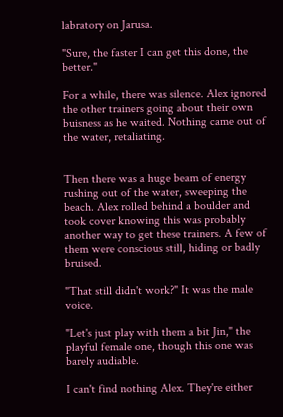labratory on Jarusa.

"Sure, the faster I can get this done, the better."

For a while, there was silence. Alex ignored the other trainers going about their own buisness as he waited. Nothing came out of the water, retaliating.


Then there was a huge beam of energy rushing out of the water, sweeping the beach. Alex rolled behind a boulder and took cover knowing this was probably another way to get these trainers. A few of them were conscious still, hiding or badly bruised.

"That still didn't work?" It was the male voice.

"Let's just play with them a bit Jin," the playful female one, though this one was barely audiable.

I can't find nothing Alex. They're either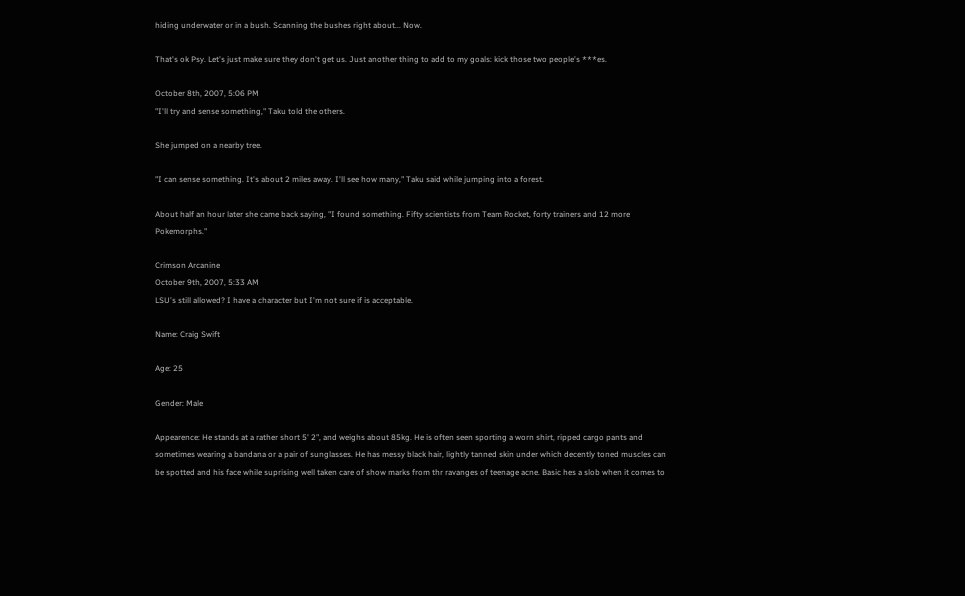hiding underwater or in a bush. Scanning the bushes right about... Now.

That's ok Psy. Let's just make sure they don't get us. Just another thing to add to my goals: kick those two people's ***es.

October 8th, 2007, 5:06 PM
"I'll try and sense something," Taku told the others.

She jumped on a nearby tree.

"I can sense something. It's about 2 miles away. I'll see how many," Taku said while jumping into a forest.

About half an hour later she came back saying, "I found something. Fifty scientists from Team Rocket, forty trainers and 12 more Pokemorphs."

Crimson Arcanine
October 9th, 2007, 5:33 AM
LSU's still allowed? I have a character but I'm not sure if is acceptable.

Name: Craig Swift

Age: 25

Gender: Male

Appearence: He stands at a rather short 5' 2", and weighs about 85kg. He is often seen sporting a worn shirt, ripped cargo pants and sometimes wearing a bandana or a pair of sunglasses. He has messy black hair, lightly tanned skin under which decently toned muscles can be spotted and his face while suprising well taken care of show marks from thr ravanges of teenage acne. Basic hes a slob when it comes to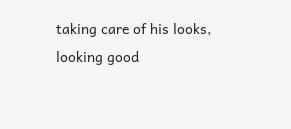taking care of his looks, looking good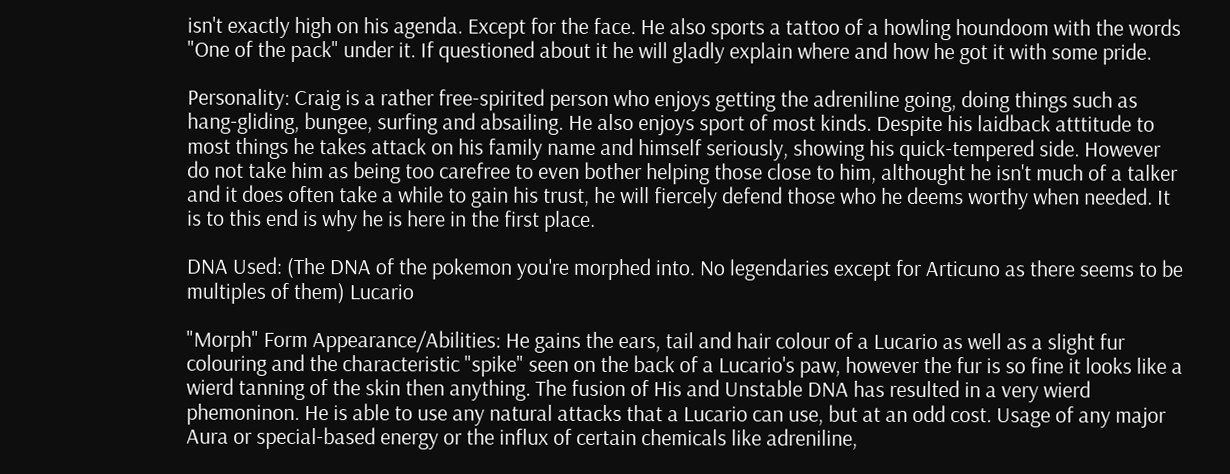isn't exactly high on his agenda. Except for the face. He also sports a tattoo of a howling houndoom with the words "One of the pack" under it. If questioned about it he will gladly explain where and how he got it with some pride.

Personality: Craig is a rather free-spirited person who enjoys getting the adreniline going, doing things such as hang-gliding, bungee, surfing and absailing. He also enjoys sport of most kinds. Despite his laidback atttitude to most things he takes attack on his family name and himself seriously, showing his quick-tempered side. However do not take him as being too carefree to even bother helping those close to him, althought he isn't much of a talker and it does often take a while to gain his trust, he will fiercely defend those who he deems worthy when needed. It is to this end is why he is here in the first place.

DNA Used: (The DNA of the pokemon you're morphed into. No legendaries except for Articuno as there seems to be multiples of them) Lucario

"Morph" Form Appearance/Abilities: He gains the ears, tail and hair colour of a Lucario as well as a slight fur colouring and the characteristic "spike" seen on the back of a Lucario's paw, however the fur is so fine it looks like a wierd tanning of the skin then anything. The fusion of His and Unstable DNA has resulted in a very wierd phemoninon. He is able to use any natural attacks that a Lucario can use, but at an odd cost. Usage of any major Aura or special-based energy or the influx of certain chemicals like adreniline,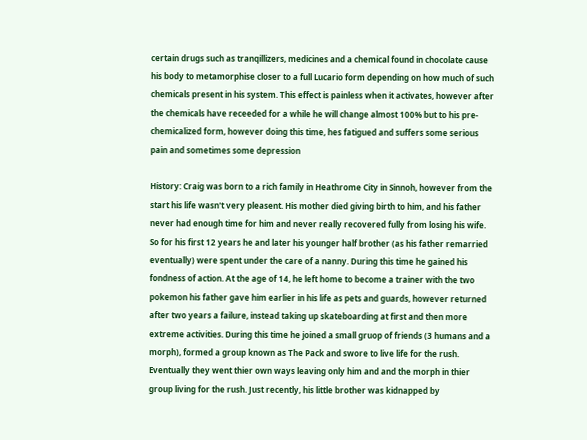certain drugs such as tranqillizers, medicines and a chemical found in chocolate cause his body to metamorphise closer to a full Lucario form depending on how much of such chemicals present in his system. This effect is painless when it activates, however after the chemicals have receeded for a while he will change almost 100% but to his pre-chemicalized form, however doing this time, hes fatigued and suffers some serious pain and sometimes some depression

History: Craig was born to a rich family in Heathrome City in Sinnoh, however from the start his life wasn't very pleasent. His mother died giving birth to him, and his father never had enough time for him and never really recovered fully from losing his wife. So for his first 12 years he and later his younger half brother (as his father remarried eventually) were spent under the care of a nanny. During this time he gained his fondness of action. At the age of 14, he left home to become a trainer with the two pokemon his father gave him earlier in his life as pets and guards, however returned after two years a failure, instead taking up skateboarding at first and then more extreme activities. During this time he joined a small gruop of friends (3 humans and a morph), formed a group known as The Pack and swore to live life for the rush. Eventually they went thier own ways leaving only him and and the morph in thier group living for the rush. Just recently, his little brother was kidnapped by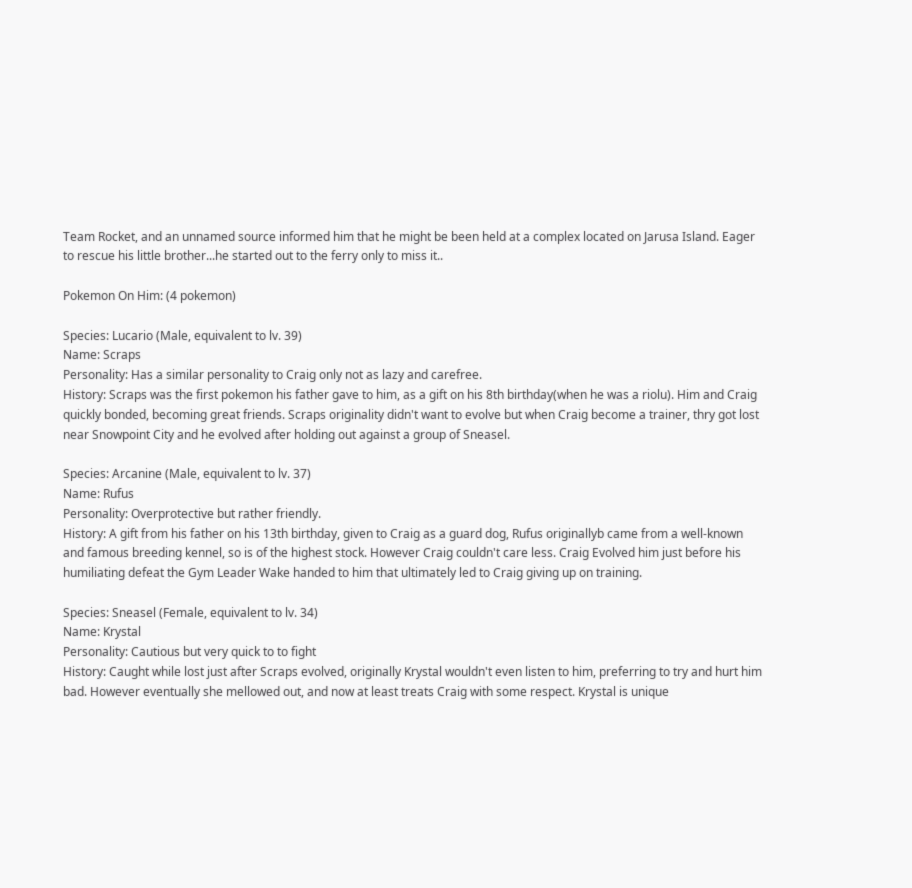Team Rocket, and an unnamed source informed him that he might be been held at a complex located on Jarusa Island. Eager to rescue his little brother...he started out to the ferry only to miss it..

Pokemon On Him: (4 pokemon)

Species: Lucario (Male, equivalent to lv. 39)
Name: Scraps
Personality: Has a similar personality to Craig only not as lazy and carefree.
History: Scraps was the first pokemon his father gave to him, as a gift on his 8th birthday(when he was a riolu). Him and Craig quickly bonded, becoming great friends. Scraps originality didn't want to evolve but when Craig become a trainer, thry got lost near Snowpoint City and he evolved after holding out against a group of Sneasel.

Species: Arcanine (Male, equivalent to lv. 37)
Name: Rufus
Personality: Overprotective but rather friendly.
History: A gift from his father on his 13th birthday, given to Craig as a guard dog, Rufus originallyb came from a well-known and famous breeding kennel, so is of the highest stock. However Craig couldn't care less. Craig Evolved him just before his humiliating defeat the Gym Leader Wake handed to him that ultimately led to Craig giving up on training.

Species: Sneasel (Female, equivalent to lv. 34)
Name: Krystal
Personality: Cautious but very quick to to fight
History: Caught while lost just after Scraps evolved, originally Krystal wouldn't even listen to him, preferring to try and hurt him bad. However eventually she mellowed out, and now at least treats Craig with some respect. Krystal is unique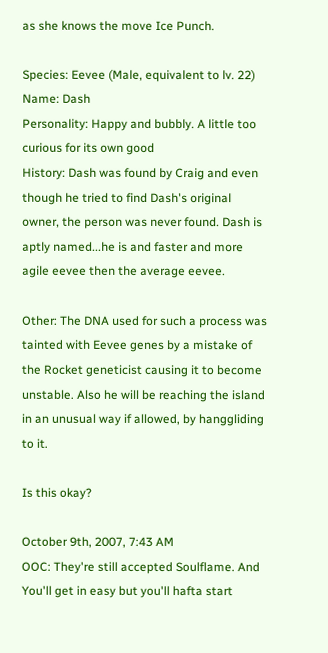as she knows the move Ice Punch.

Species: Eevee (Male, equivalent to lv. 22)
Name: Dash
Personality: Happy and bubbly. A little too curious for its own good
History: Dash was found by Craig and even though he tried to find Dash's original owner, the person was never found. Dash is aptly named...he is and faster and more agile eevee then the average eevee.

Other: The DNA used for such a process was tainted with Eevee genes by a mistake of the Rocket geneticist causing it to become unstable. Also he will be reaching the island in an unusual way if allowed, by hanggliding to it.

Is this okay?

October 9th, 2007, 7:43 AM
OOC: They're still accepted Soulflame. And You'll get in easy but you'll hafta start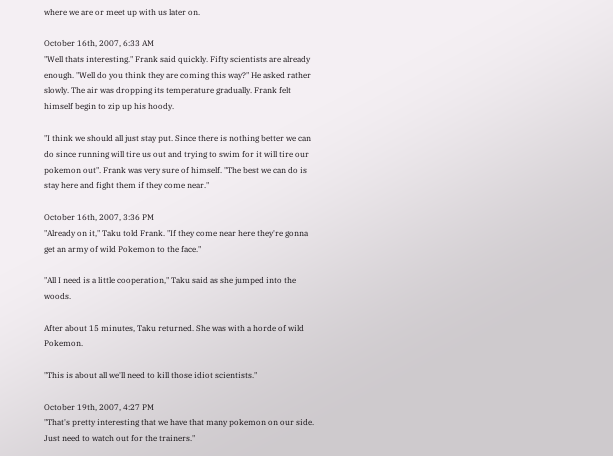where we are or meet up with us later on.

October 16th, 2007, 6:33 AM
"Well thats interesting." Frank said quickly. Fifty scientists are already enough. "Well do you think they are coming this way?" He asked rather slowly. The air was dropping its temperature gradually. Frank felt himself begin to zip up his hoody.

"I think we should all just stay put. Since there is nothing better we can do since running will tire us out and trying to swim for it will tire our pokemon out". Frank was very sure of himself. "The best we can do is stay here and fight them if they come near."

October 16th, 2007, 3:36 PM
"Already on it," Taku told Frank. "If they come near here they're gonna get an army of wild Pokemon to the face."

"All I need is a little cooperation," Taku said as she jumped into the woods.

After about 15 minutes, Taku returned. She was with a horde of wild Pokemon.

"This is about all we'll need to kill those idiot scientists."

October 19th, 2007, 4:27 PM
"That's pretty interesting that we have that many pokemon on our side. Just need to watch out for the trainers."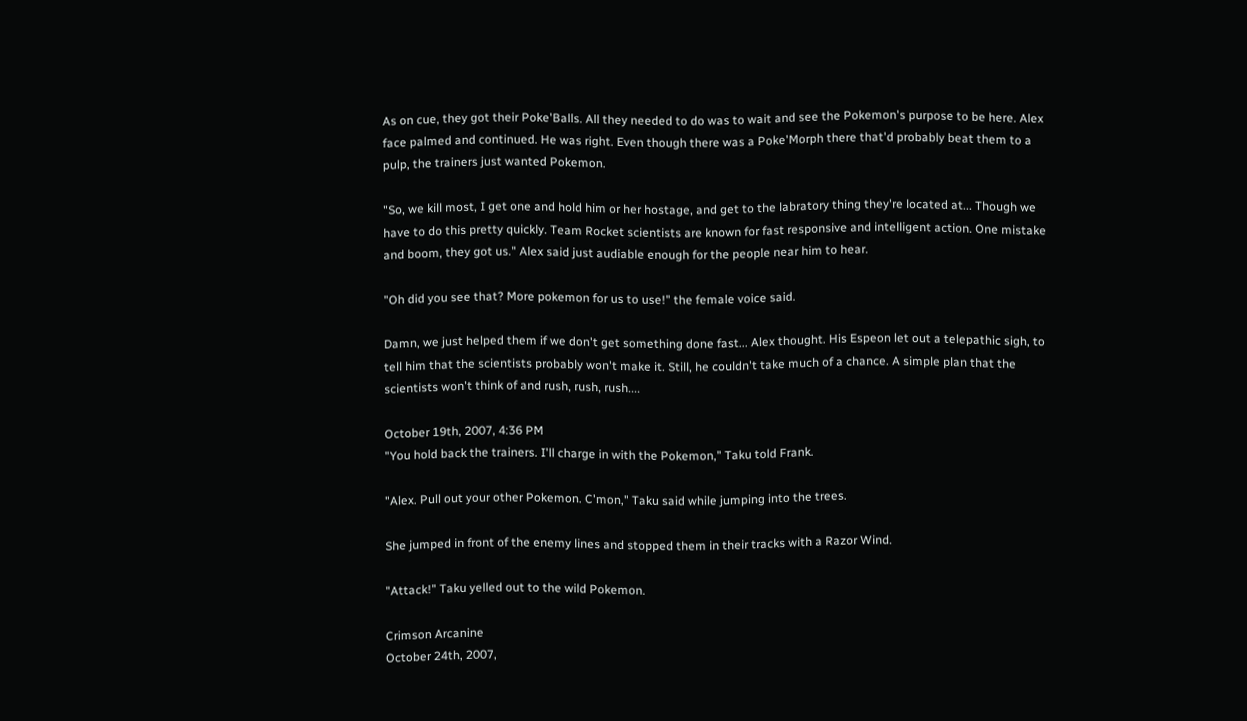As on cue, they got their Poke'Balls. All they needed to do was to wait and see the Pokemon's purpose to be here. Alex face palmed and continued. He was right. Even though there was a Poke'Morph there that'd probably beat them to a pulp, the trainers just wanted Pokemon.

"So, we kill most, I get one and hold him or her hostage, and get to the labratory thing they're located at... Though we have to do this pretty quickly. Team Rocket scientists are known for fast responsive and intelligent action. One mistake and boom, they got us." Alex said just audiable enough for the people near him to hear.

"Oh did you see that? More pokemon for us to use!" the female voice said.

Damn, we just helped them if we don't get something done fast... Alex thought. His Espeon let out a telepathic sigh, to tell him that the scientists probably won't make it. Still, he couldn't take much of a chance. A simple plan that the scientists won't think of and rush, rush, rush....

October 19th, 2007, 4:36 PM
"You hold back the trainers. I'll charge in with the Pokemon," Taku told Frank.

"Alex. Pull out your other Pokemon. C'mon," Taku said while jumping into the trees.

She jumped in front of the enemy lines and stopped them in their tracks with a Razor Wind.

"Attack!" Taku yelled out to the wild Pokemon.

Crimson Arcanine
October 24th, 2007,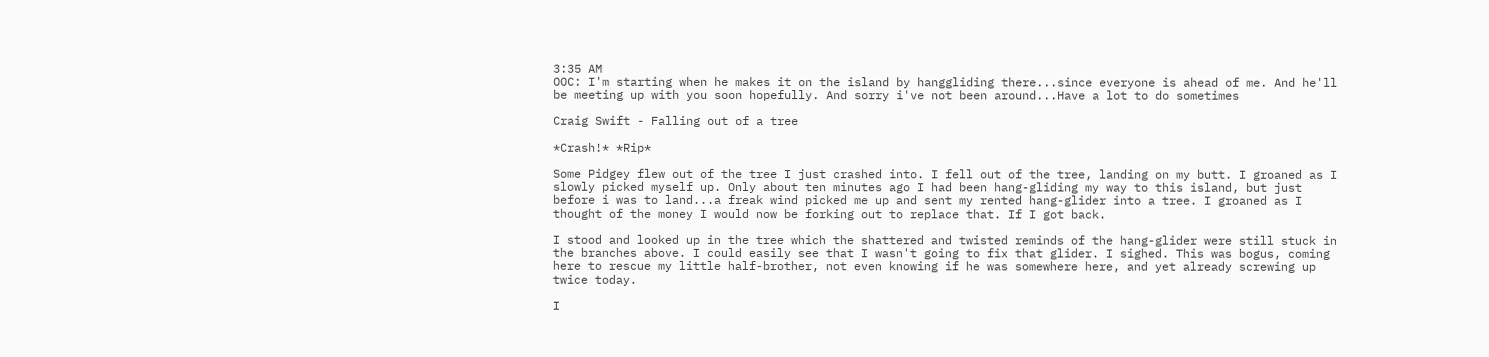3:35 AM
OOC: I'm starting when he makes it on the island by hanggliding there...since everyone is ahead of me. And he'll be meeting up with you soon hopefully. And sorry i've not been around...Have a lot to do sometimes

Craig Swift - Falling out of a tree

*Crash!* *Rip*

Some Pidgey flew out of the tree I just crashed into. I fell out of the tree, landing on my butt. I groaned as I slowly picked myself up. Only about ten minutes ago I had been hang-gliding my way to this island, but just before i was to land...a freak wind picked me up and sent my rented hang-glider into a tree. I groaned as I thought of the money I would now be forking out to replace that. If I got back.

I stood and looked up in the tree which the shattered and twisted reminds of the hang-glider were still stuck in the branches above. I could easily see that I wasn't going to fix that glider. I sighed. This was bogus, coming here to rescue my little half-brother, not even knowing if he was somewhere here, and yet already screwing up twice today.

I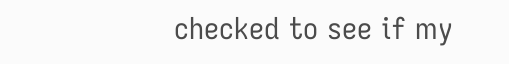checked to see if my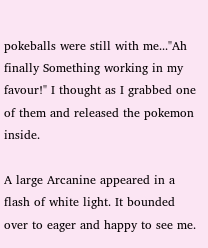pokeballs were still with me..."Ah finally Something working in my favour!" I thought as I grabbed one of them and released the pokemon inside.

A large Arcanine appeared in a flash of white light. It bounded over to eager and happy to see me.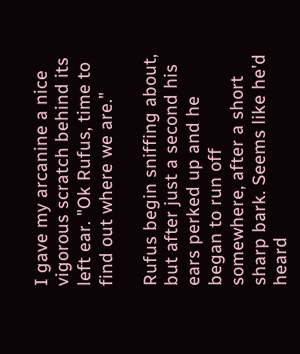I gave my arcanine a nice vigorous scratch behind its left ear. "Ok Rufus, time to find out where we are."

Rufus begin sniffing about, but after just a second his ears perked up and he began to run off somewhere, after a short sharp bark. Seems like he'd heard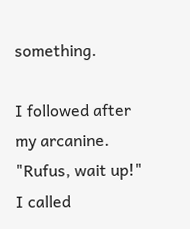something.

I followed after my arcanine. "Rufus, wait up!" I called